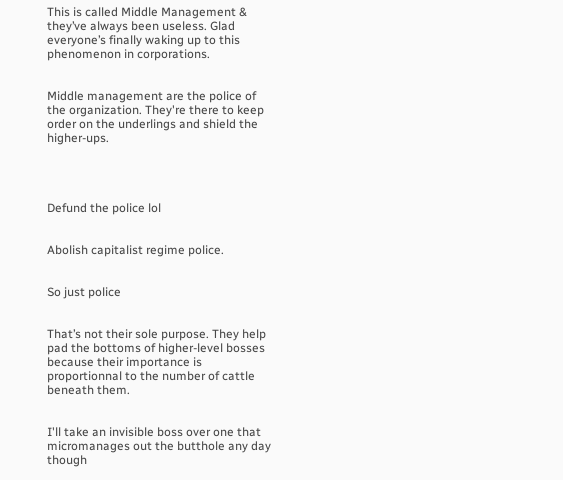This is called Middle Management & they’ve always been useless. Glad everyone’s finally waking up to this phenomenon in corporations.


Middle management are the police of the organization. They're there to keep order on the underlings and shield the higher-ups.




Defund the police lol


Abolish capitalist regime police.


So just police


That’s not their sole purpose. They help pad the bottoms of higher-level bosses because their importance is proportionnal to the number of cattle beneath them.


I'll take an invisible boss over one that micromanages out the butthole any day though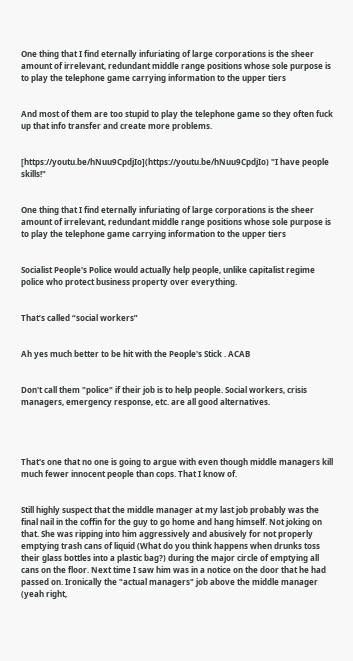One thing that I find eternally infuriating of large corporations is the sheer amount of irrelevant, redundant middle range positions whose sole purpose is to play the telephone game carrying information to the upper tiers


And most of them are too stupid to play the telephone game so they often fuck up that info transfer and create more problems.


[https://youtu.be/hNuu9CpdjIo](https://youtu.be/hNuu9CpdjIo) "I have people skills!"


One thing that I find eternally infuriating of large corporations is the sheer amount of irrelevant, redundant middle range positions whose sole purpose is to play the telephone game carrying information to the upper tiers


Socialist People's Police would actually help people, unlike capitalist regime police who protect business property over everything.


That’s called “social workers”


Ah yes much better to be hit with the People's Stick . ACAB


Don't call them "police" if their job is to help people. Social workers, crisis managers, emergency response, etc. are all good alternatives.




That's one that no one is going to argue with even though middle managers kill much fewer innocent people than cops. That I know of.


Still highly suspect that the middle manager at my last job probably was the final nail in the coffin for the guy to go home and hang himself. Not joking on that. She was ripping into him aggressively and abusively for not properly emptying trash cans of liquid (What do you think happens when drunks toss their glass bottles into a plastic bag?) during the major circle of emptying all cans on the floor. Next time I saw him was in a notice on the door that he had passed on. Ironically the "actual managers" job above the middle manager (yeah right,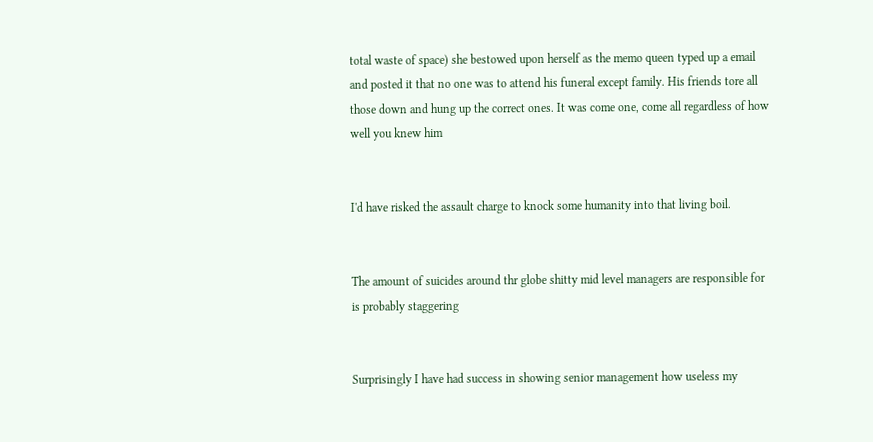total waste of space) she bestowed upon herself as the memo queen typed up a email and posted it that no one was to attend his funeral except family. His friends tore all those down and hung up the correct ones. It was come one, come all regardless of how well you knew him


I'd have risked the assault charge to knock some humanity into that living boil.


The amount of suicides around thr globe shitty mid level managers are responsible for is probably staggering


Surprisingly I have had success in showing senior management how useless my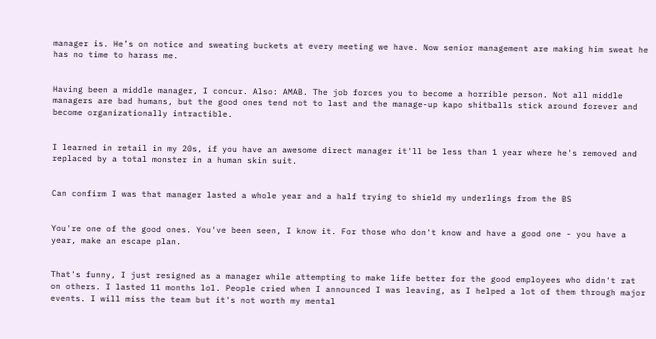manager is. He’s on notice and sweating buckets at every meeting we have. Now senior management are making him sweat he has no time to harass me.


Having been a middle manager, I concur. Also: AMAB. The job forces you to become a horrible person. Not all middle managers are bad humans, but the good ones tend not to last and the manage-up kapo shitballs stick around forever and become organizationally intractible.


I learned in retail in my 20s, if you have an awesome direct manager it'll be less than 1 year where he's removed and replaced by a total monster in a human skin suit.


Can confirm I was that manager lasted a whole year and a half trying to shield my underlings from the BS


You're one of the good ones. You've been seen, I know it. For those who don't know and have a good one - you have a year, make an escape plan.


That's funny, I just resigned as a manager while attempting to make life better for the good employees who didn't rat on others. I lasted 11 months lol. People cried when I announced I was leaving, as I helped a lot of them through major events. I will miss the team but it's not worth my mental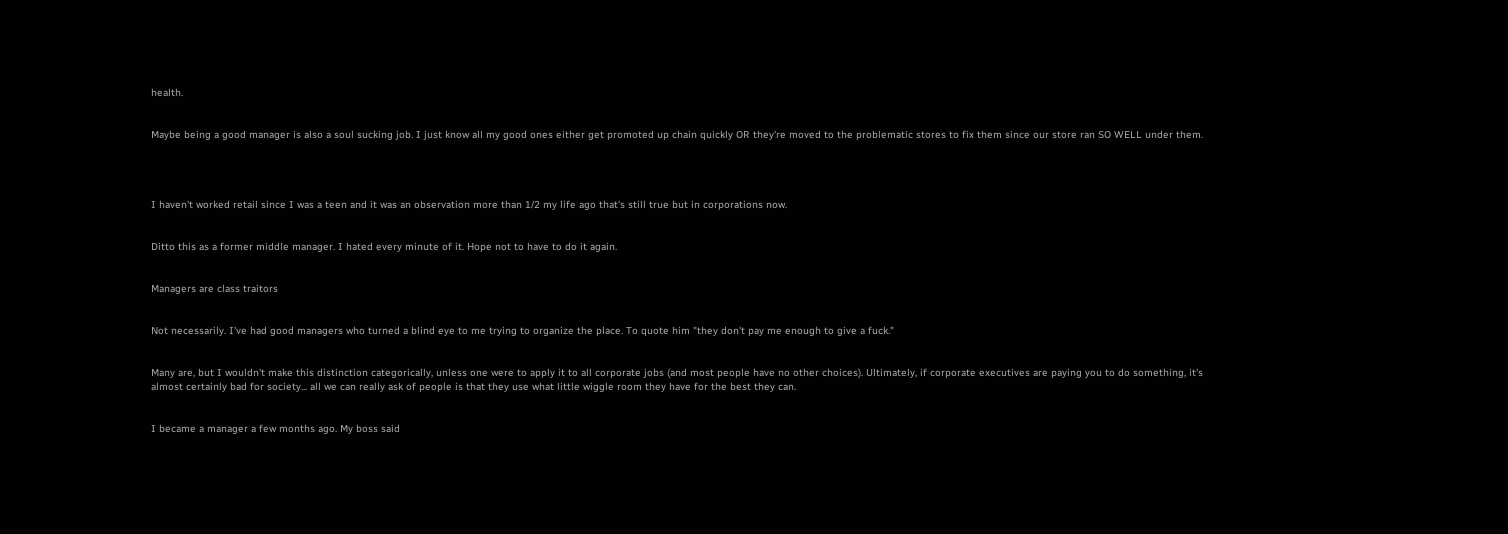health.


Maybe being a good manager is also a soul sucking job. I just know all my good ones either get promoted up chain quickly OR they're moved to the problematic stores to fix them since our store ran SO WELL under them.




I haven't worked retail since I was a teen and it was an observation more than 1/2 my life ago that's still true but in corporations now.


Ditto this as a former middle manager. I hated every minute of it. Hope not to have to do it again.


Managers are class traitors


Not necessarily. I've had good managers who turned a blind eye to me trying to organize the place. To quote him "they don't pay me enough to give a fuck."


Many are, but I wouldn't make this distinction categorically, unless one were to apply it to all corporate jobs (and most people have no other choices). Ultimately, if corporate executives are paying you to do something, it's almost certainly bad for society... all we can really ask of people is that they use what little wiggle room they have for the best they can.


I became a manager a few months ago. My boss said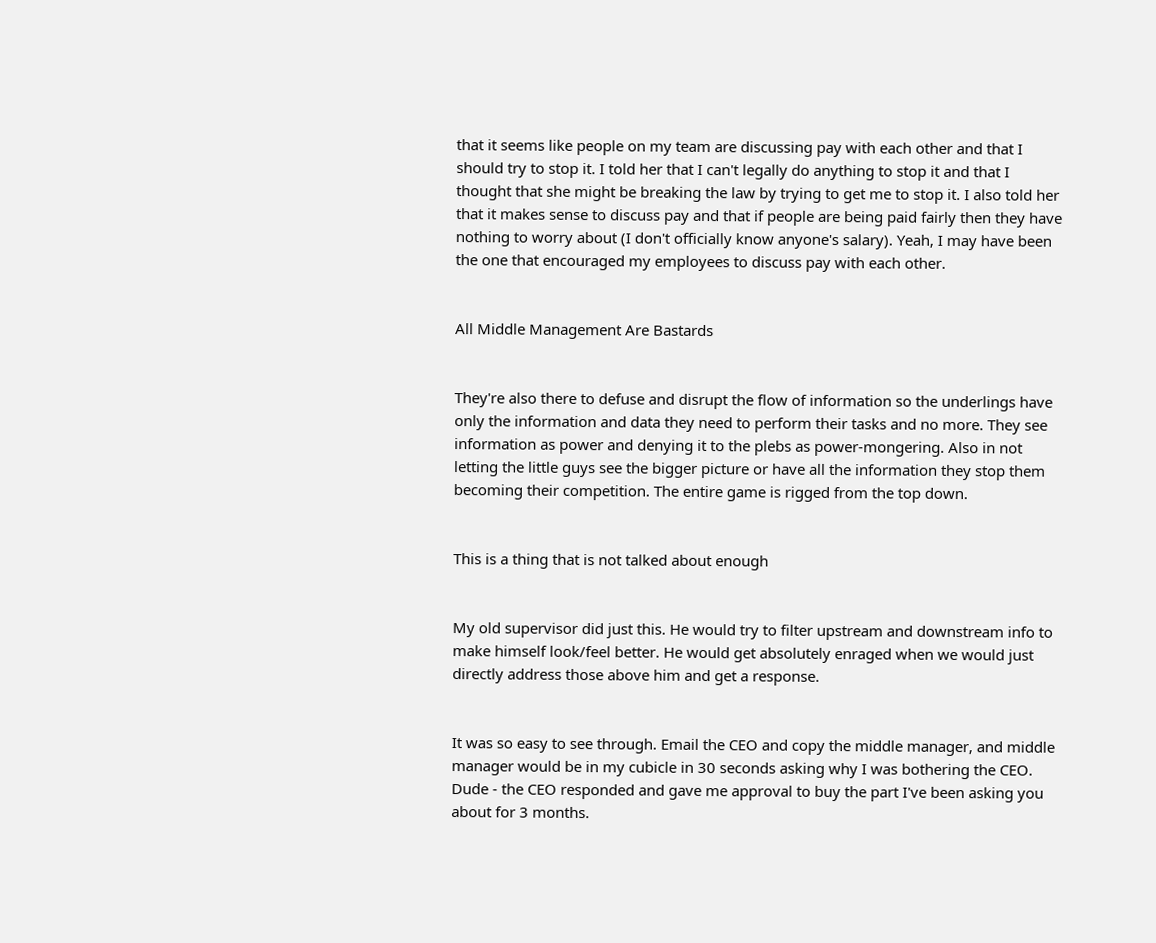that it seems like people on my team are discussing pay with each other and that I should try to stop it. I told her that I can't legally do anything to stop it and that I thought that she might be breaking the law by trying to get me to stop it. I also told her that it makes sense to discuss pay and that if people are being paid fairly then they have nothing to worry about (I don't officially know anyone's salary). Yeah, I may have been the one that encouraged my employees to discuss pay with each other.


All Middle Management Are Bastards


They're also there to defuse and disrupt the flow of information so the underlings have only the information and data they need to perform their tasks and no more. They see information as power and denying it to the plebs as power-mongering. Also in not letting the little guys see the bigger picture or have all the information they stop them becoming their competition. The entire game is rigged from the top down.


This is a thing that is not talked about enough


My old supervisor did just this. He would try to filter upstream and downstream info to make himself look/feel better. He would get absolutely enraged when we would just directly address those above him and get a response.


It was so easy to see through. Email the CEO and copy the middle manager, and middle manager would be in my cubicle in 30 seconds asking why I was bothering the CEO. Dude - the CEO responded and gave me approval to buy the part I've been asking you about for 3 months.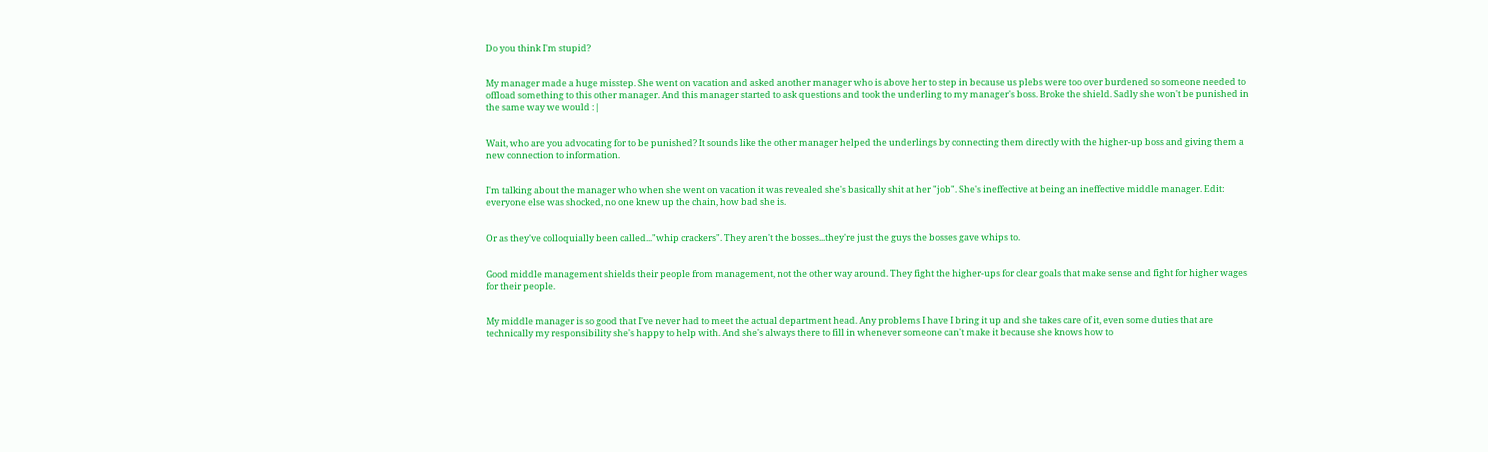Do you think I'm stupid?


My manager made a huge misstep. She went on vacation and asked another manager who is above her to step in because us plebs were too over burdened so someone needed to offload something to this other manager. And this manager started to ask questions and took the underling to my manager's boss. Broke the shield. Sadly she won't be punished in the same way we would :|


Wait, who are you advocating for to be punished? It sounds like the other manager helped the underlings by connecting them directly with the higher-up boss and giving them a new connection to information.


I'm talking about the manager who when she went on vacation it was revealed she's basically shit at her "job". She's ineffective at being an ineffective middle manager. Edit: everyone else was shocked, no one knew up the chain, how bad she is.


Or as they've colloquially been called..."whip crackers". They aren't the bosses...they're just the guys the bosses gave whips to.


Good middle management shields their people from management, not the other way around. They fight the higher-ups for clear goals that make sense and fight for higher wages for their people.


My middle manager is so good that I've never had to meet the actual department head. Any problems I have I bring it up and she takes care of it, even some duties that are technically my responsibility she's happy to help with. And she's always there to fill in whenever someone can't make it because she knows how to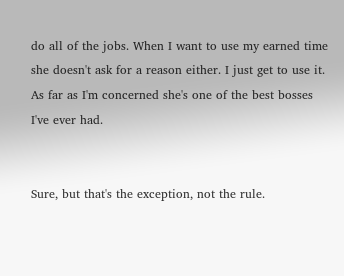do all of the jobs. When I want to use my earned time she doesn't ask for a reason either. I just get to use it. As far as I'm concerned she's one of the best bosses I've ever had.


Sure, but that's the exception, not the rule.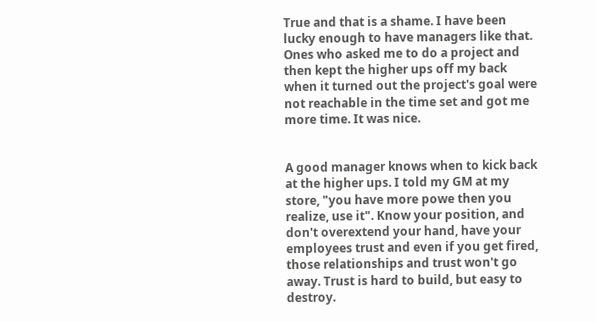True and that is a shame. I have been lucky enough to have managers like that. Ones who asked me to do a project and then kept the higher ups off my back when it turned out the project's goal were not reachable in the time set and got me more time. It was nice.


A good manager knows when to kick back at the higher ups. I told my GM at my store, "you have more powe then you realize, use it". Know your position, and don't overextend your hand, have your employees trust and even if you get fired, those relationships and trust won't go away. Trust is hard to build, but easy to destroy.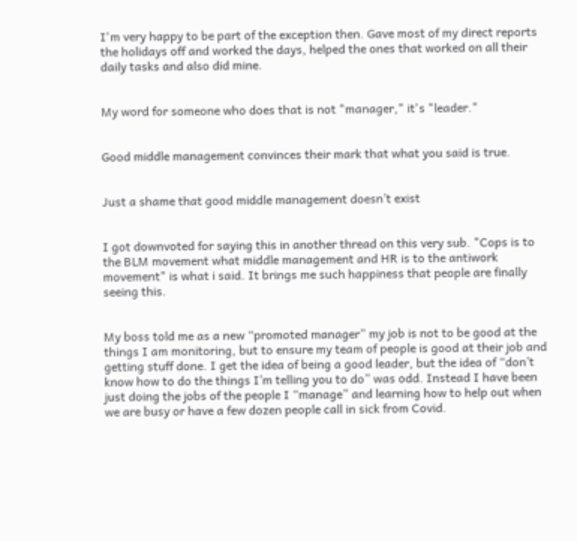I'm very happy to be part of the exception then. Gave most of my direct reports the holidays off and worked the days, helped the ones that worked on all their daily tasks and also did mine.


My word for someone who does that is not "manager," it's "leader."


Good middle management convinces their mark that what you said is true.


Just a shame that good middle management doesn’t exist


I got downvoted for saying this in another thread on this very sub. "Cops is to the BLM movement what middle management and HR is to the antiwork movement" is what i said. It brings me such happiness that people are finally seeing this.


My boss told me as a new “promoted manager” my job is not to be good at the things I am monitoring, but to ensure my team of people is good at their job and getting stuff done. I get the idea of being a good leader, but the idea of “don’t know how to do the things I’m telling you to do” was odd. Instead I have been just doing the jobs of the people I “manage” and learning how to help out when we are busy or have a few dozen people call in sick from Covid.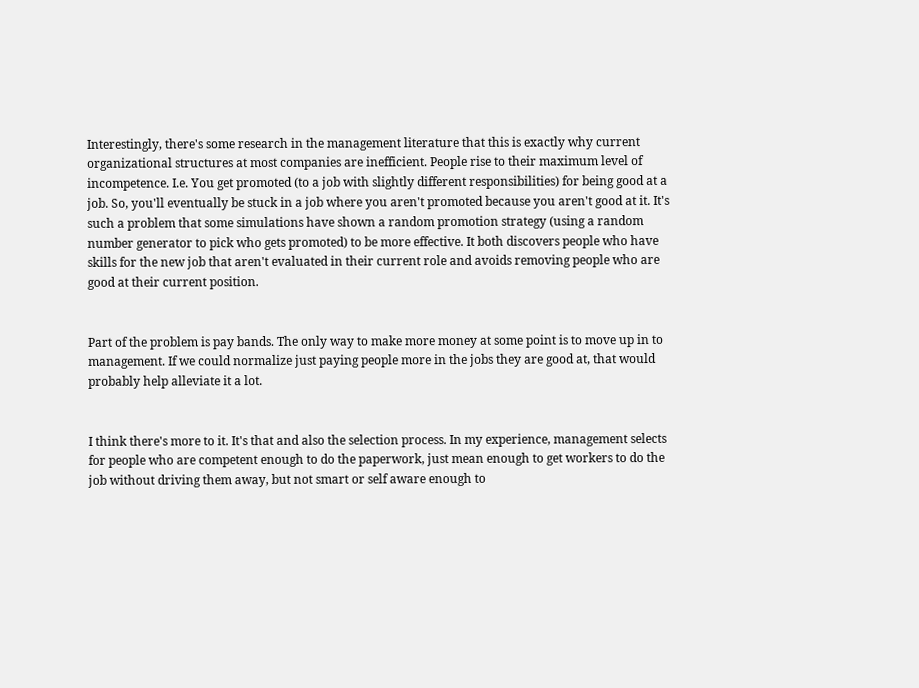Interestingly, there's some research in the management literature that this is exactly why current organizational structures at most companies are inefficient. People rise to their maximum level of incompetence. I.e. You get promoted (to a job with slightly different responsibilities) for being good at a job. So, you'll eventually be stuck in a job where you aren't promoted because you aren't good at it. It's such a problem that some simulations have shown a random promotion strategy (using a random number generator to pick who gets promoted) to be more effective. It both discovers people who have skills for the new job that aren't evaluated in their current role and avoids removing people who are good at their current position.


Part of the problem is pay bands. The only way to make more money at some point is to move up in to management. If we could normalize just paying people more in the jobs they are good at, that would probably help alleviate it a lot.


I think there's more to it. It's that and also the selection process. In my experience, management selects for people who are competent enough to do the paperwork, just mean enough to get workers to do the job without driving them away, but not smart or self aware enough to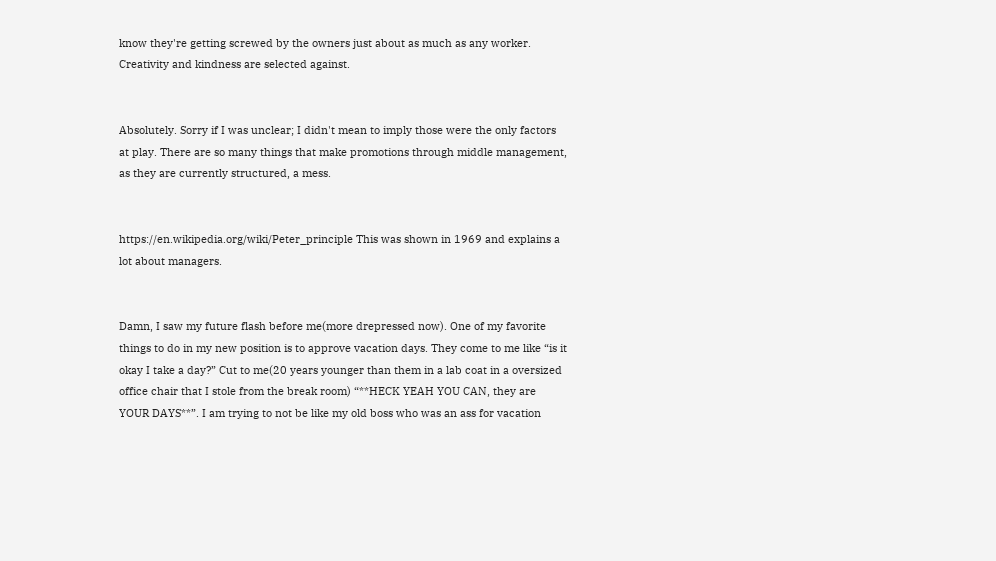know they're getting screwed by the owners just about as much as any worker. Creativity and kindness are selected against.


Absolutely. Sorry if I was unclear; I didn't mean to imply those were the only factors at play. There are so many things that make promotions through middle management, as they are currently structured, a mess.


https://en.wikipedia.org/wiki/Peter_principle This was shown in 1969 and explains a lot about managers.


Damn, I saw my future flash before me(more drepressed now). One of my favorite things to do in my new position is to approve vacation days. They come to me like “is it okay I take a day?” Cut to me(20 years younger than them in a lab coat in a oversized office chair that I stole from the break room) “**HECK YEAH YOU CAN, they are YOUR DAYS**”. I am trying to not be like my old boss who was an ass for vacation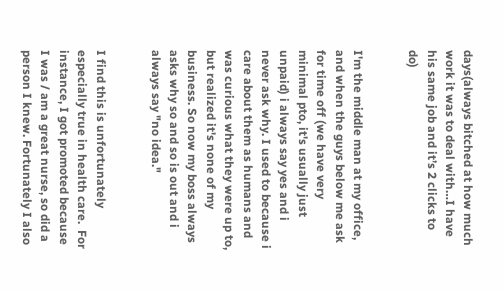days(always bitched at how much work it was to deal with…I have his same job and it’s 2 clicks to do)


I'm the middle man at my office, and when the guys below me ask for time off (we have very minimal pto, it's usually just unpaid) i always say yes and i never ask why. I used to because i care about them as humans and was curious what they were up to, but realized it's none of my business. So now my boss always asks why so and so is out and i always say "no idea."


I find this is unfortunately especially true in health care.  For instance, I got promoted because I was / am a great nurse, so did a person I knew. Fortunately I also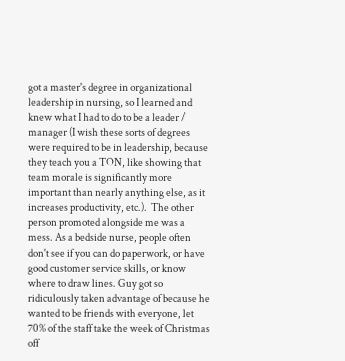got a master's degree in organizational leadership in nursing, so I learned and knew what I had to do to be a leader / manager (I wish these sorts of degrees were required to be in leadership, because they teach you a TON, like showing that team morale is significantly more important than nearly anything else, as it increases productivity, etc.).  The other person promoted alongside me was a mess. As a bedside nurse, people often don't see if you can do paperwork, or have good customer service skills, or know where to draw lines. Guy got so ridiculously taken advantage of because he wanted to be friends with everyone, let 70% of the staff take the week of Christmas off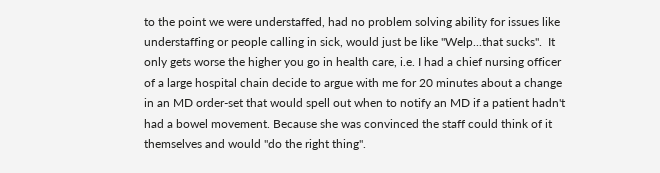to the point we were understaffed, had no problem solving ability for issues like understaffing or people calling in sick, would just be like "Welp...that sucks".  It only gets worse the higher you go in health care, i.e. I had a chief nursing officer of a large hospital chain decide to argue with me for 20 minutes about a change in an MD order-set that would spell out when to notify an MD if a patient hadn't had a bowel movement. Because she was convinced the staff could think of it themselves and would "do the right thing".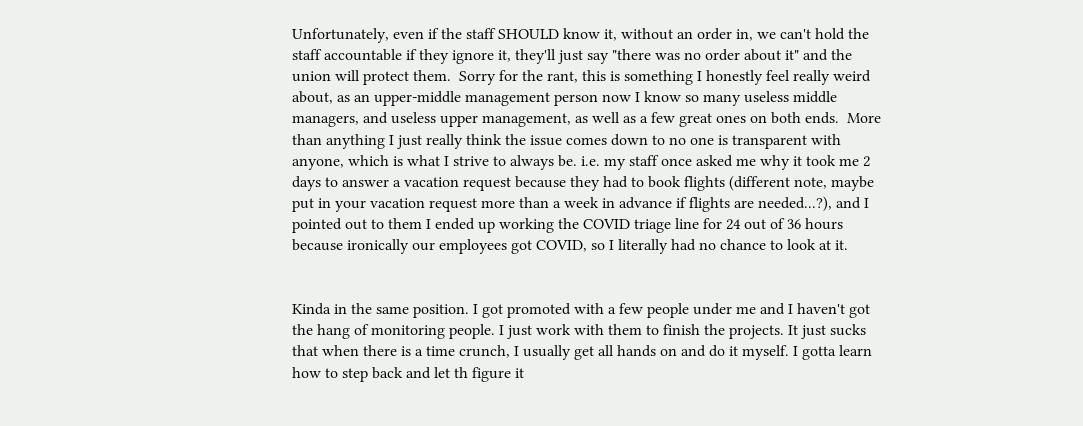Unfortunately, even if the staff SHOULD know it, without an order in, we can't hold the staff accountable if they ignore it, they'll just say "there was no order about it" and the union will protect them.  Sorry for the rant, this is something I honestly feel really weird about, as an upper-middle management person now I know so many useless middle managers, and useless upper management, as well as a few great ones on both ends.  More than anything I just really think the issue comes down to no one is transparent with anyone, which is what I strive to always be. i.e. my staff once asked me why it took me 2 days to answer a vacation request because they had to book flights (different note, maybe put in your vacation request more than a week in advance if flights are needed...?), and I pointed out to them I ended up working the COVID triage line for 24 out of 36 hours because ironically our employees got COVID, so I literally had no chance to look at it.


Kinda in the same position. I got promoted with a few people under me and I haven't got the hang of monitoring people. I just work with them to finish the projects. It just sucks that when there is a time crunch, I usually get all hands on and do it myself. I gotta learn how to step back and let th figure it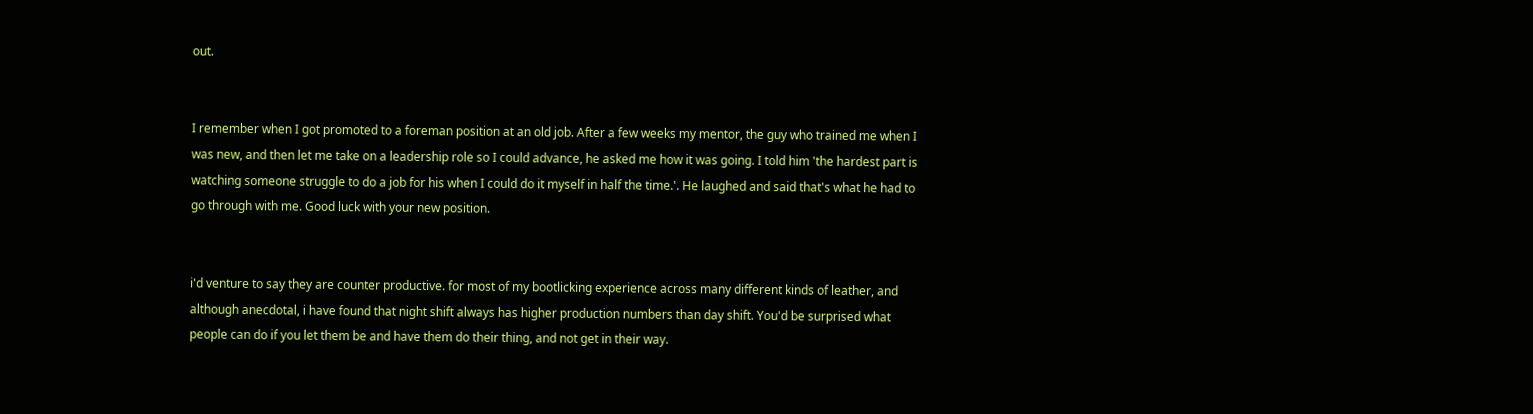out.


I remember when I got promoted to a foreman position at an old job. After a few weeks my mentor, the guy who trained me when I was new, and then let me take on a leadership role so I could advance, he asked me how it was going. I told him 'the hardest part is watching someone struggle to do a job for his when I could do it myself in half the time.'. He laughed and said that's what he had to go through with me. Good luck with your new position.


i'd venture to say they are counter productive. for most of my bootlicking experience across many different kinds of leather, and although anecdotal, i have found that night shift always has higher production numbers than day shift. You'd be surprised what people can do if you let them be and have them do their thing, and not get in their way.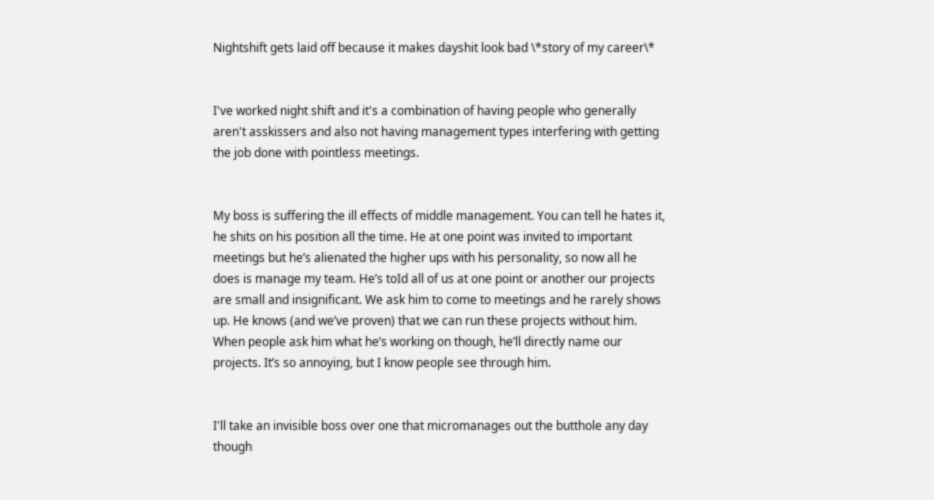Nightshift gets laid off because it makes dayshit look bad \*story of my career\*


I've worked night shift and it's a combination of having people who generally aren't asskissers and also not having management types interfering with getting the job done with pointless meetings.


My boss is suffering the ill effects of middle management. You can tell he hates it, he shits on his position all the time. He at one point was invited to important meetings but he’s alienated the higher ups with his personality, so now all he does is manage my team. He’s toId all of us at one point or another our projects are small and insignificant. We ask him to come to meetings and he rarely shows up. He knows (and we’ve proven) that we can run these projects without him. When people ask him what he’s working on though, he’ll directly name our projects. It’s so annoying, but I know people see through him.


I'll take an invisible boss over one that micromanages out the butthole any day though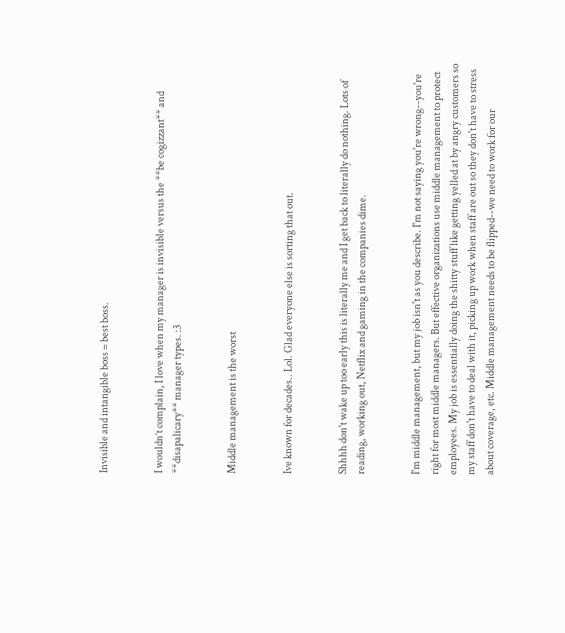Invisible and intangible boss = best boss.


I wouldn’t complain, I love when my manager is invisible versus the **be cogizzant** and **disapalicary** manager types. :3


Middle management is the worst


Ive known for decades.. Lol. Glad everyone else is sorting that out.


Shhhh don't wake up too early this is literally me and I get back to literally do nothing. Lots of reading, working out, Netflix and gaming in the companies dime.


I'm middle management, but my job isn't as you describe. I'm not saying you're wrong--you're right for most middle managers. But effective organizations use middle management to protect employees. My job is essentially doing the shitty stuff like getting yelled at by angry customers so my staff don't have to deal with it, picking up work when staff are out so they don't have to stress about coverage, etc. Middle management needs to be flipped--we need to work for our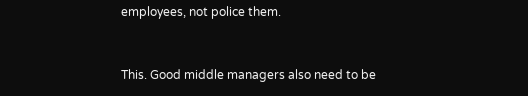employees, not police them.


This. Good middle managers also need to be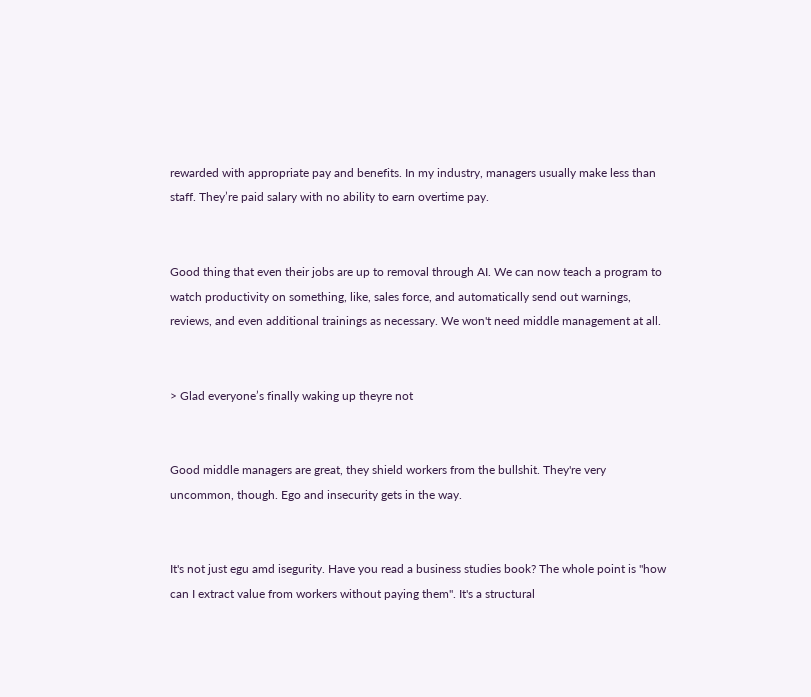rewarded with appropriate pay and benefits. In my industry, managers usually make less than staff. They’re paid salary with no ability to earn overtime pay.


Good thing that even their jobs are up to removal through AI. We can now teach a program to watch productivity on something, like, sales force, and automatically send out warnings, reviews, and even additional trainings as necessary. We won't need middle management at all.


> Glad everyone’s finally waking up theyre not


Good middle managers are great, they shield workers from the bullshit. They're very uncommon, though. Ego and insecurity gets in the way.


It's not just egu amd isegurity. Have you read a business studies book? The whole point is "how can I extract value from workers without paying them". It's a structural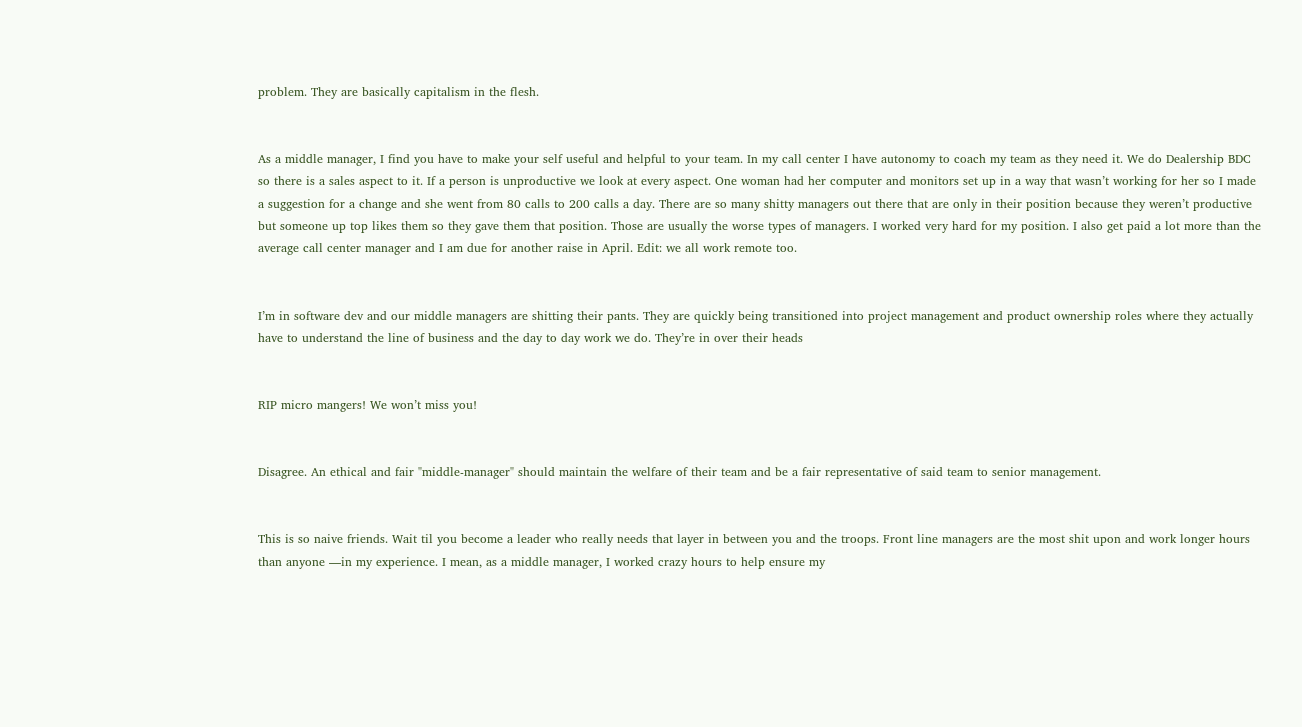problem. They are basically capitalism in the flesh.


As a middle manager, I find you have to make your self useful and helpful to your team. In my call center I have autonomy to coach my team as they need it. We do Dealership BDC so there is a sales aspect to it. If a person is unproductive we look at every aspect. One woman had her computer and monitors set up in a way that wasn’t working for her so I made a suggestion for a change and she went from 80 calls to 200 calls a day. There are so many shitty managers out there that are only in their position because they weren’t productive but someone up top likes them so they gave them that position. Those are usually the worse types of managers. I worked very hard for my position. I also get paid a lot more than the average call center manager and I am due for another raise in April. Edit: we all work remote too.


I’m in software dev and our middle managers are shitting their pants. They are quickly being transitioned into project management and product ownership roles where they actually have to understand the line of business and the day to day work we do. They’re in over their heads


RIP micro mangers! We won’t miss you!


Disagree. An ethical and fair "middle-manager" should maintain the welfare of their team and be a fair representative of said team to senior management.


This is so naive friends. Wait til you become a leader who really needs that layer in between you and the troops. Front line managers are the most shit upon and work longer hours than anyone —in my experience. I mean, as a middle manager, I worked crazy hours to help ensure my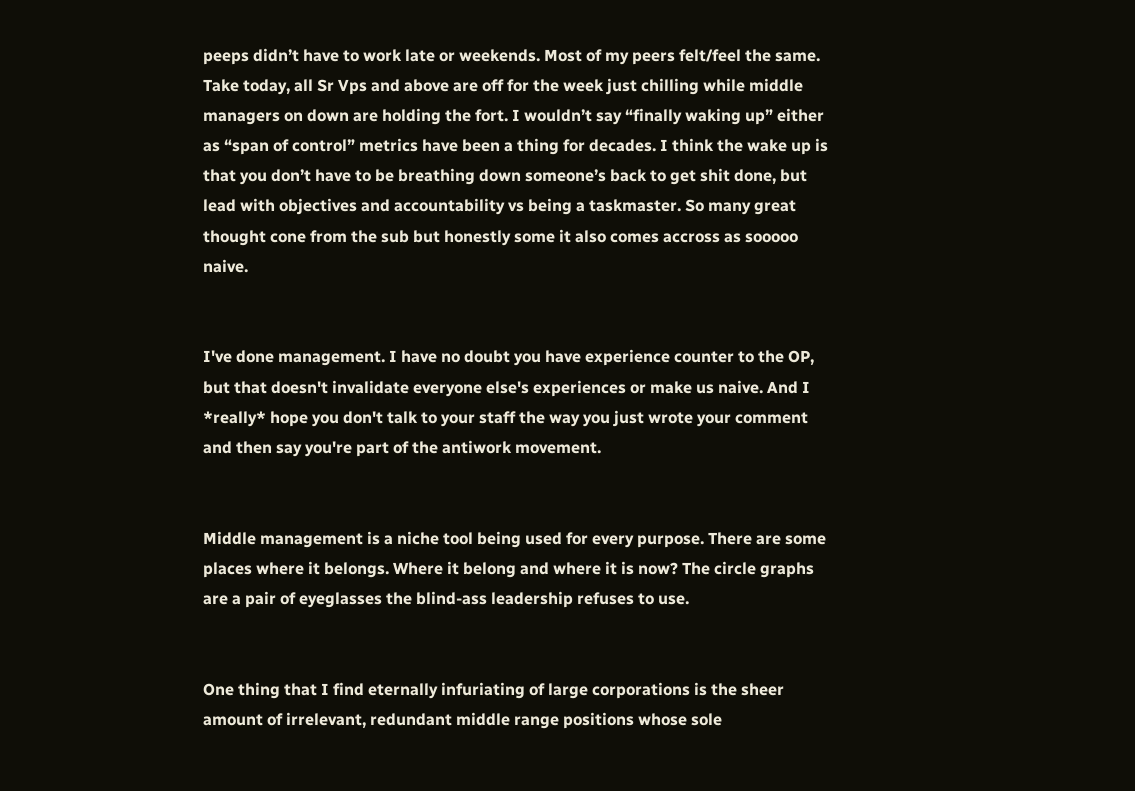peeps didn’t have to work late or weekends. Most of my peers felt/feel the same. Take today, all Sr Vps and above are off for the week just chilling while middle managers on down are holding the fort. I wouldn’t say “finally waking up” either as “span of control” metrics have been a thing for decades. I think the wake up is that you don’t have to be breathing down someone’s back to get shit done, but lead with objectives and accountability vs being a taskmaster. So many great thought cone from the sub but honestly some it also comes accross as sooooo naive.


I've done management. I have no doubt you have experience counter to the OP, but that doesn't invalidate everyone else's experiences or make us naive. And I *really* hope you don't talk to your staff the way you just wrote your comment and then say you're part of the antiwork movement.


Middle management is a niche tool being used for every purpose. There are some places where it belongs. Where it belong and where it is now? The circle graphs are a pair of eyeglasses the blind-ass leadership refuses to use.


One thing that I find eternally infuriating of large corporations is the sheer amount of irrelevant, redundant middle range positions whose sole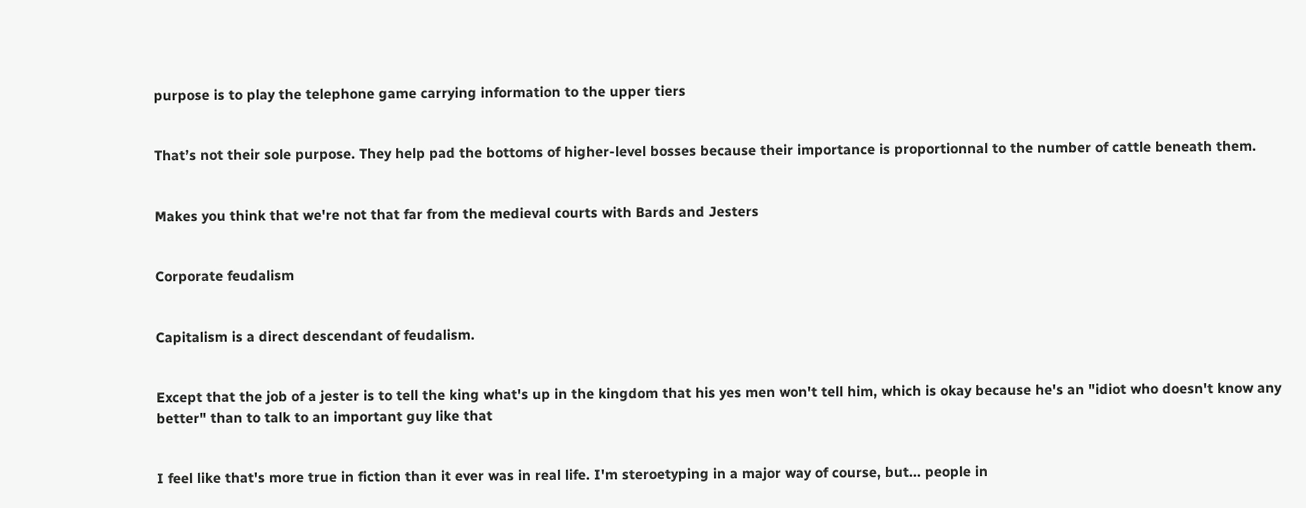purpose is to play the telephone game carrying information to the upper tiers


That’s not their sole purpose. They help pad the bottoms of higher-level bosses because their importance is proportionnal to the number of cattle beneath them.


Makes you think that we're not that far from the medieval courts with Bards and Jesters


Corporate feudalism


Capitalism is a direct descendant of feudalism.


Except that the job of a jester is to tell the king what's up in the kingdom that his yes men won't tell him, which is okay because he's an "idiot who doesn't know any better" than to talk to an important guy like that


I feel like that's more true in fiction than it ever was in real life. I'm steroetyping in a major way of course, but... people in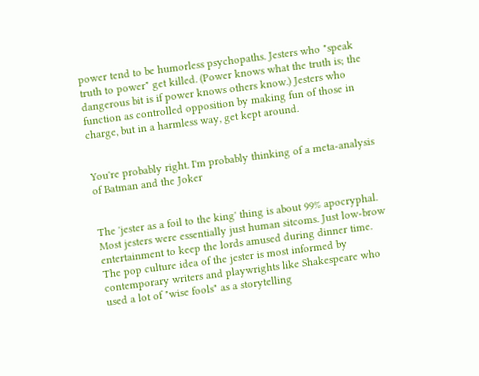power tend to be humorless psychopaths. Jesters who "speak truth to power" get killed. (Power knows what the truth is; the dangerous bit is if power knows others know.) Jesters who function as controlled opposition by making fun of those in charge, but in a harmless way, get kept around.


You're probably right. I'm probably thinking of a meta-analysis of Batman and the Joker


The 'jester as a foil to the king' thing is about 99% apocryphal. Most jesters were essentially just human sitcoms. Just low-brow entertainment to keep the lords amused during dinner time. The pop culture idea of the jester is most informed by contemporary writers and playwrights like Shakespeare who used a lot of "wise fools" as a storytelling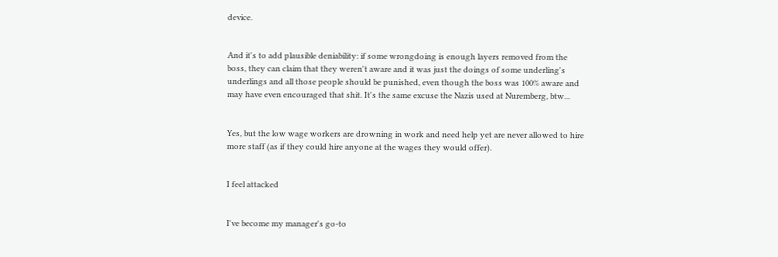device.


And it's to add plausible deniability: if some wrongdoing is enough layers removed from the boss, they can claim that they weren't aware and it was just the doings of some underling's underlings and all those people should be punished, even though the boss was 100% aware and may have even encouraged that shit. It's the same excuse the Nazis used at Nuremberg, btw...


Yes, but the low wage workers are drowning in work and need help yet are never allowed to hire more staff (as if they could hire anyone at the wages they would offer).


I feel attacked


I've become my manager's go-to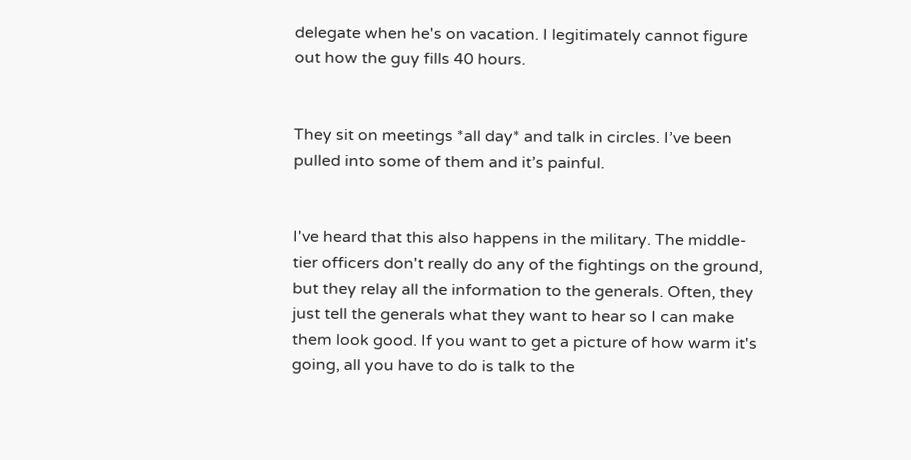delegate when he's on vacation. I legitimately cannot figure out how the guy fills 40 hours.


They sit on meetings *all day* and talk in circles. I’ve been pulled into some of them and it’s painful.


I've heard that this also happens in the military. The middle-tier officers don't really do any of the fightings on the ground, but they relay all the information to the generals. Often, they just tell the generals what they want to hear so I can make them look good. If you want to get a picture of how warm it's going, all you have to do is talk to the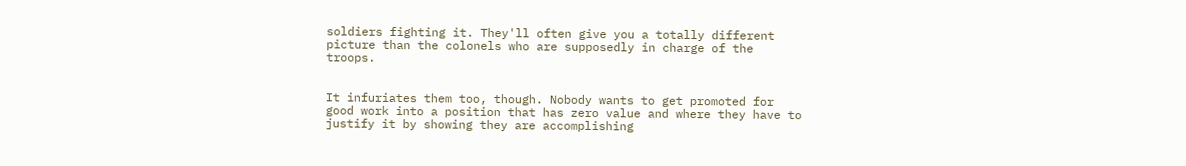soldiers fighting it. They'll often give you a totally different picture than the colonels who are supposedly in charge of the troops.


It infuriates them too, though. Nobody wants to get promoted for good work into a position that has zero value and where they have to justify it by showing they are accomplishing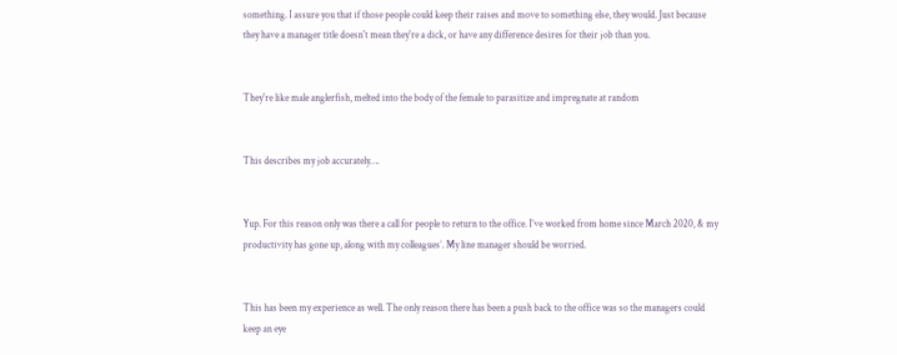something. I assure you that if those people could keep their raises and move to something else, they would. Just because they have a manager title doesn't mean they're a dick, or have any difference desires for their job than you.


They're like male anglerfish, melted into the body of the female to parasitize and impregnate at random


This describes my job accurately….


Yup. For this reason only was there a call for people to return to the office. I’ve worked from home since March 2020, & my productivity has gone up, along with my colleagues’. My line manager should be worried.


This has been my experience as well. The only reason there has been a push back to the office was so the managers could keep an eye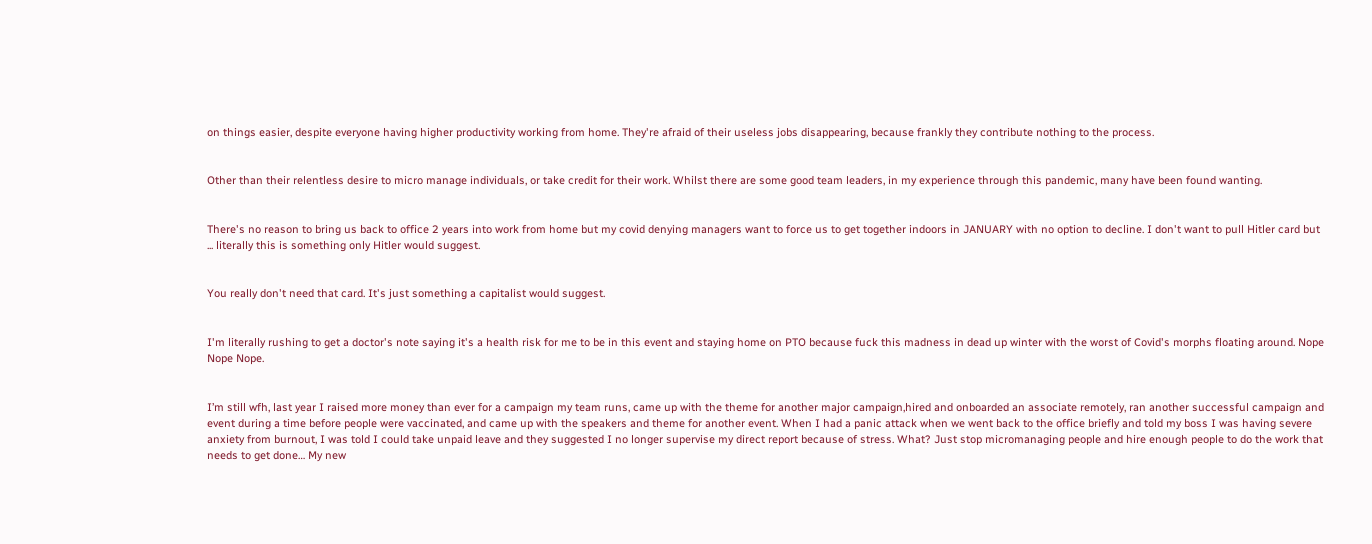on things easier, despite everyone having higher productivity working from home. They're afraid of their useless jobs disappearing, because frankly they contribute nothing to the process.


Other than their relentless desire to micro manage individuals, or take credit for their work. Whilst there are some good team leaders, in my experience through this pandemic, many have been found wanting.


There's no reason to bring us back to office 2 years into work from home but my covid denying managers want to force us to get together indoors in JANUARY with no option to decline. I don't want to pull Hitler card but ... literally this is something only Hitler would suggest.


You really don't need that card. It's just something a capitalist would suggest.


I'm literally rushing to get a doctor's note saying it's a health risk for me to be in this event and staying home on PTO because fuck this madness in dead up winter with the worst of Covid's morphs floating around. Nope Nope Nope.


I’m still wfh, last year I raised more money than ever for a campaign my team runs, came up with the theme for another major campaign,hired and onboarded an associate remotely, ran another successful campaign and event during a time before people were vaccinated, and came up with the speakers and theme for another event. When I had a panic attack when we went back to the office briefly and told my boss I was having severe anxiety from burnout, I was told I could take unpaid leave and they suggested I no longer supervise my direct report because of stress. What? Just stop micromanaging people and hire enough people to do the work that needs to get done… My new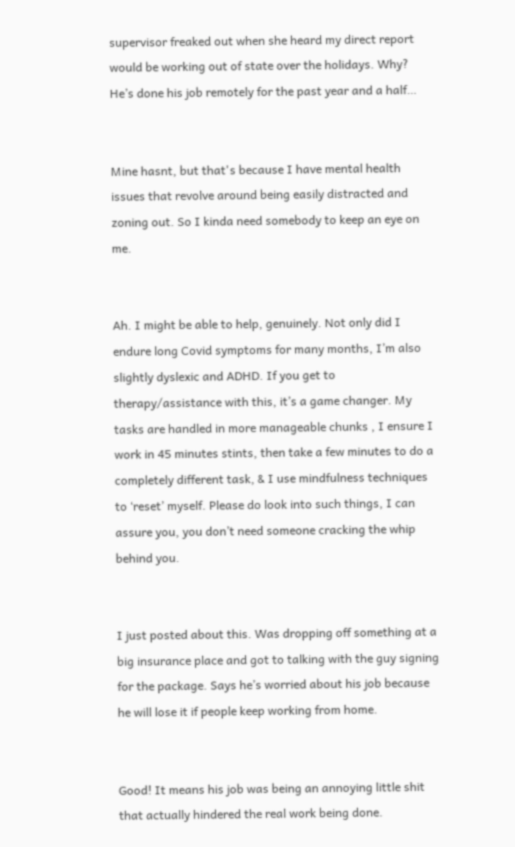supervisor freaked out when she heard my direct report would be working out of state over the holidays. Why? He’s done his job remotely for the past year and a half…


Mine hasnt, but that's because I have mental health issues that revolve around being easily distracted and zoning out. So I kinda need somebody to keep an eye on me.


Ah. I might be able to help, genuinely. Not only did I endure long Covid symptoms for many months, I’m also slightly dyslexic and ADHD. If you get to therapy/assistance with this, it’s a game changer. My tasks are handled in more manageable chunks , I ensure I work in 45 minutes stints, then take a few minutes to do a completely different task, & I use mindfulness techniques to ‘reset’ myself. Please do look into such things, I can assure you, you don’t need someone cracking the whip behind you.


I just posted about this. Was dropping off something at a big insurance place and got to talking with the guy signing for the package. Says he’s worried about his job because he will lose it if people keep working from home.


Good! It means his job was being an annoying little shit that actually hindered the real work being done.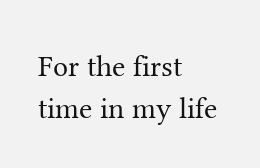For the first time in my life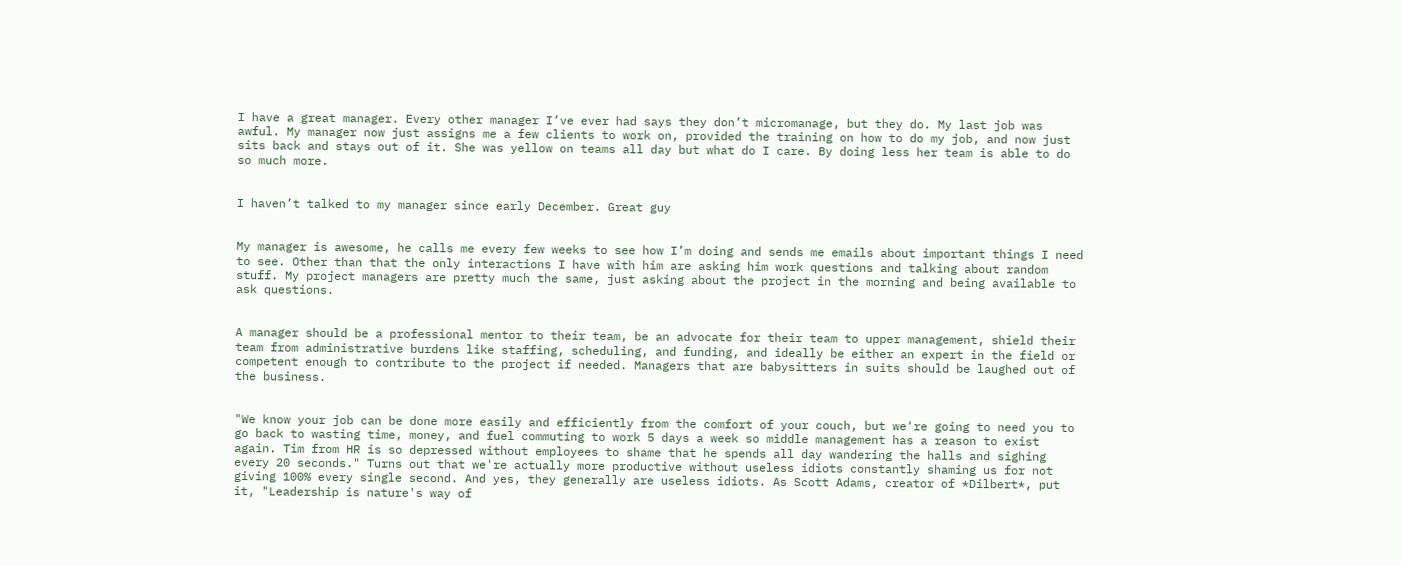I have a great manager. Every other manager I’ve ever had says they don’t micromanage, but they do. My last job was awful. My manager now just assigns me a few clients to work on, provided the training on how to do my job, and now just sits back and stays out of it. She was yellow on teams all day but what do I care. By doing less her team is able to do so much more.


I haven’t talked to my manager since early December. Great guy


My manager is awesome, he calls me every few weeks to see how I’m doing and sends me emails about important things I need to see. Other than that the only interactions I have with him are asking him work questions and talking about random stuff. My project managers are pretty much the same, just asking about the project in the morning and being available to ask questions.


A manager should be a professional mentor to their team, be an advocate for their team to upper management, shield their team from administrative burdens like staffing, scheduling, and funding, and ideally be either an expert in the field or competent enough to contribute to the project if needed. Managers that are babysitters in suits should be laughed out of the business.


"We know your job can be done more easily and efficiently from the comfort of your couch, but we're going to need you to go back to wasting time, money, and fuel commuting to work 5 days a week so middle management has a reason to exist again. Tim from HR is so depressed without employees to shame that he spends all day wandering the halls and sighing every 20 seconds." Turns out that we're actually more productive without useless idiots constantly shaming us for not giving 100% every single second. And yes, they generally are useless idiots. As Scott Adams, creator of *Dilbert*, put it, "Leadership is nature's way of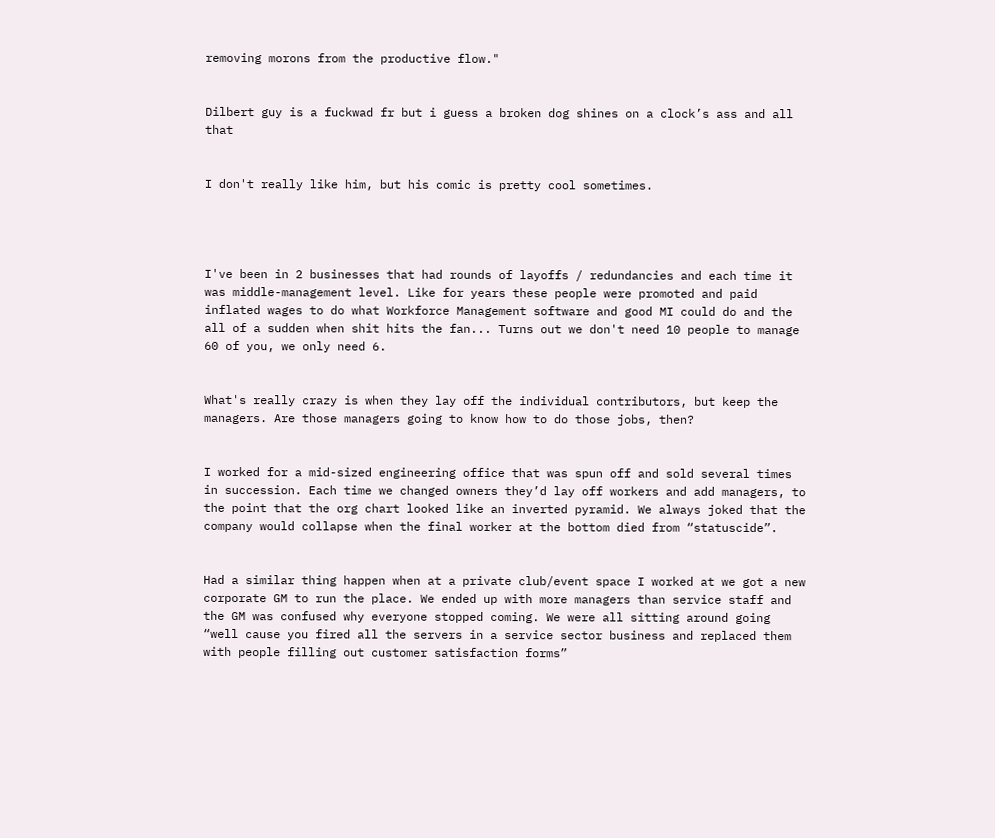removing morons from the productive flow."


Dilbert guy is a fuckwad fr but i guess a broken dog shines on a clock’s ass and all that


I don't really like him, but his comic is pretty cool sometimes.




I've been in 2 businesses that had rounds of layoffs / redundancies and each time it was middle-management level. Like for years these people were promoted and paid inflated wages to do what Workforce Management software and good MI could do and the all of a sudden when shit hits the fan... Turns out we don't need 10 people to manage 60 of you, we only need 6.


What's really crazy is when they lay off the individual contributors, but keep the managers. Are those managers going to know how to do those jobs, then?


I worked for a mid-sized engineering office that was spun off and sold several times in succession. Each time we changed owners they’d lay off workers and add managers, to the point that the org chart looked like an inverted pyramid. We always joked that the company would collapse when the final worker at the bottom died from “statuscide”.


Had a similar thing happen when at a private club/event space I worked at we got a new corporate GM to run the place. We ended up with more managers than service staff and the GM was confused why everyone stopped coming. We were all sitting around going “well cause you fired all the servers in a service sector business and replaced them with people filling out customer satisfaction forms”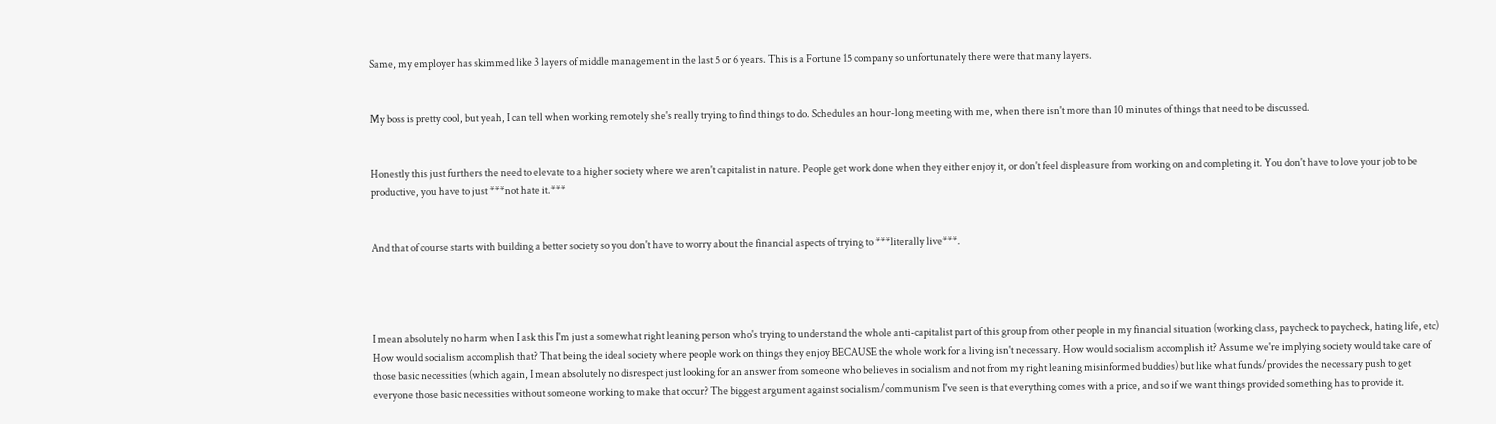Same, my employer has skimmed like 3 layers of middle management in the last 5 or 6 years. This is a Fortune 15 company so unfortunately there were that many layers.


My boss is pretty cool, but yeah, I can tell when working remotely she's really trying to find things to do. Schedules an hour-long meeting with me, when there isn't more than 10 minutes of things that need to be discussed.


Honestly this just furthers the need to elevate to a higher society where we aren't capitalist in nature. People get work done when they either enjoy it, or don't feel displeasure from working on and completing it. You don't have to love your job to be productive, you have to just ***not hate it.***


And that of course starts with building a better society so you don't have to worry about the financial aspects of trying to ***literally live***.




I mean absolutely no harm when I ask this I'm just a somewhat right leaning person who's trying to understand the whole anti-capitalist part of this group from other people in my financial situation (working class, paycheck to paycheck, hating life, etc) How would socialism accomplish that? That being the ideal society where people work on things they enjoy BECAUSE the whole work for a living isn't necessary. How would socialism accomplish it? Assume we're implying society would take care of those basic necessities (which again, I mean absolutely no disrespect just looking for an answer from someone who believes in socialism and not from my right leaning misinformed buddies) but like what funds/provides the necessary push to get everyone those basic necessities without someone working to make that occur? The biggest argument against socialism/communism I've seen is that everything comes with a price, and so if we want things provided something has to provide it.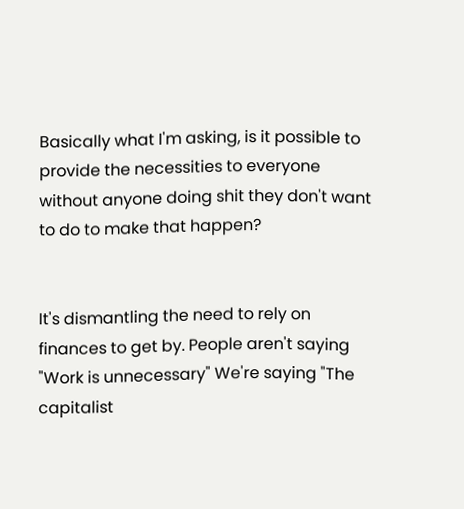Basically what I'm asking, is it possible to provide the necessities to everyone without anyone doing shit they don't want to do to make that happen?


It's dismantling the need to rely on finances to get by. People aren't saying "Work is unnecessary" We're saying "The capitalist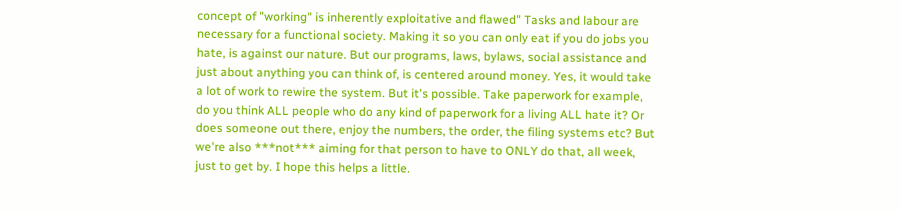concept of "working" is inherently exploitative and flawed" Tasks and labour are necessary for a functional society. Making it so you can only eat if you do jobs you hate, is against our nature. But our programs, laws, bylaws, social assistance and just about anything you can think of, is centered around money. Yes, it would take a lot of work to rewire the system. But it's possible. Take paperwork for example, do you think ALL people who do any kind of paperwork for a living ALL hate it? Or does someone out there, enjoy the numbers, the order, the filing systems etc? But we're also ***not*** aiming for that person to have to ONLY do that, all week, just to get by. I hope this helps a little.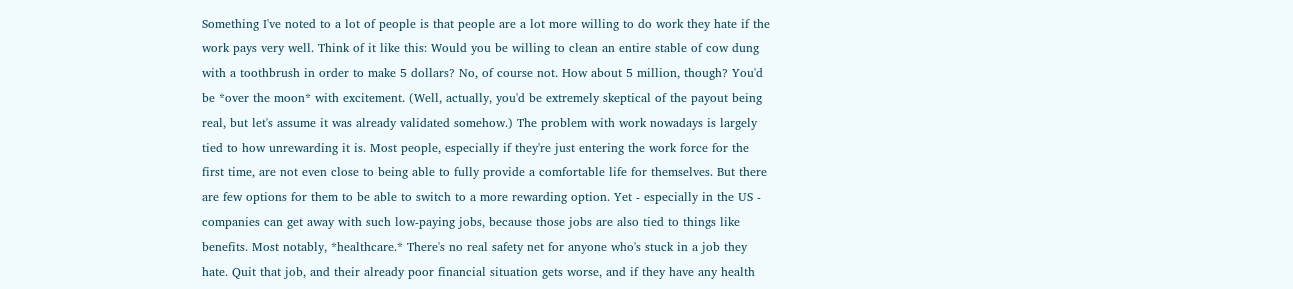Something I've noted to a lot of people is that people are a lot more willing to do work they hate if the work pays very well. Think of it like this: Would you be willing to clean an entire stable of cow dung with a toothbrush in order to make 5 dollars? No, of course not. How about 5 million, though? You'd be *over the moon* with excitement. (Well, actually, you'd be extremely skeptical of the payout being real, but let's assume it was already validated somehow.) The problem with work nowadays is largely tied to how unrewarding it is. Most people, especially if they're just entering the work force for the first time, are not even close to being able to fully provide a comfortable life for themselves. But there are few options for them to be able to switch to a more rewarding option. Yet - especially in the US - companies can get away with such low-paying jobs, because those jobs are also tied to things like benefits. Most notably, *healthcare.* There's no real safety net for anyone who's stuck in a job they hate. Quit that job, and their already poor financial situation gets worse, and if they have any health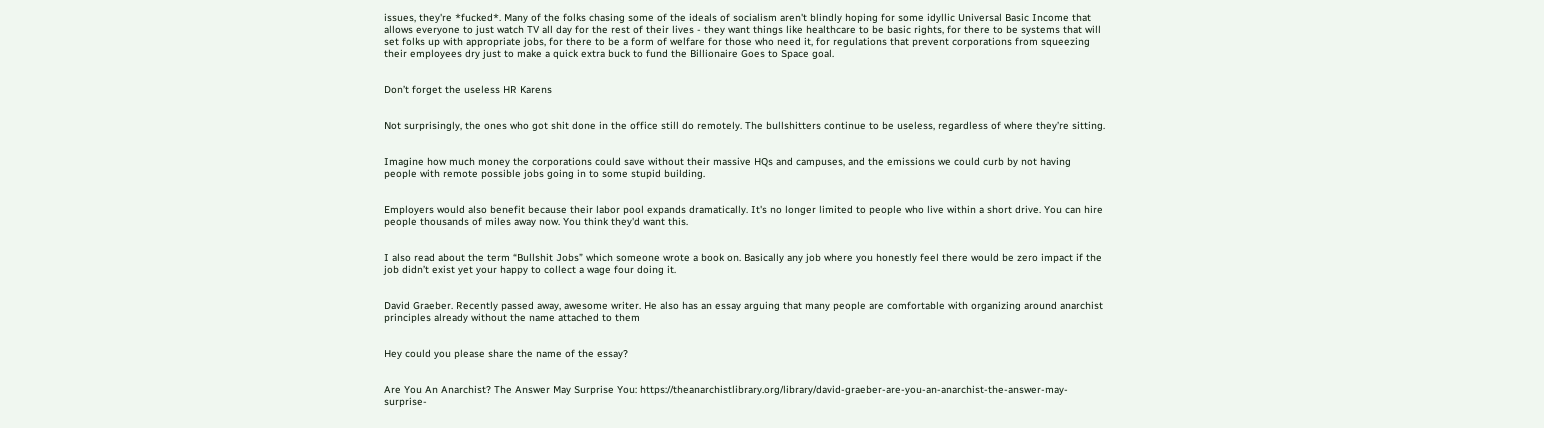issues, they're *fucked*. Many of the folks chasing some of the ideals of socialism aren't blindly hoping for some idyllic Universal Basic Income that allows everyone to just watch TV all day for the rest of their lives - they want things like healthcare to be basic rights, for there to be systems that will set folks up with appropriate jobs, for there to be a form of welfare for those who need it, for regulations that prevent corporations from squeezing their employees dry just to make a quick extra buck to fund the Billionaire Goes to Space goal.


Don’t forget the useless HR Karens


Not surprisingly, the ones who got shit done in the office still do remotely. The bullshitters continue to be useless, regardless of where they’re sitting.


Imagine how much money the corporations could save without their massive HQs and campuses, and the emissions we could curb by not having people with remote possible jobs going in to some stupid building.


Employers would also benefit because their labor pool expands dramatically. It's no longer limited to people who live within a short drive. You can hire people thousands of miles away now. You think they'd want this.


I also read about the term “Bullshit Jobs” which someone wrote a book on. Basically any job where you honestly feel there would be zero impact if the job didn’t exist yet your happy to collect a wage four doing it.


David Graeber. Recently passed away, awesome writer. He also has an essay arguing that many people are comfortable with organizing around anarchist principles already without the name attached to them


Hey could you please share the name of the essay?


Are You An Anarchist? The Answer May Surprise You: https://theanarchistlibrary.org/library/david-graeber-are-you-an-anarchist-the-answer-may-surprise-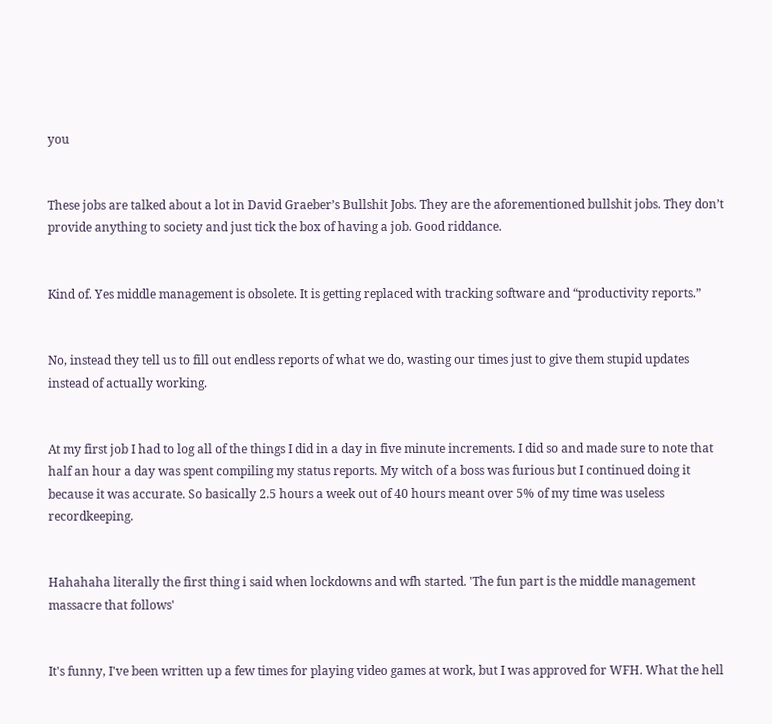you


These jobs are talked about a lot in David Graeber’s Bullshit Jobs. They are the aforementioned bullshit jobs. They don’t provide anything to society and just tick the box of having a job. Good riddance.


Kind of. Yes middle management is obsolete. It is getting replaced with tracking software and “productivity reports.”


No, instead they tell us to fill out endless reports of what we do, wasting our times just to give them stupid updates instead of actually working.


At my first job I had to log all of the things I did in a day in five minute increments. I did so and made sure to note that half an hour a day was spent compiling my status reports. My witch of a boss was furious but I continued doing it because it was accurate. So basically 2.5 hours a week out of 40 hours meant over 5% of my time was useless recordkeeping.


Hahahaha literally the first thing i said when lockdowns and wfh started. 'The fun part is the middle management massacre that follows'


It's funny, I've been written up a few times for playing video games at work, but I was approved for WFH. What the hell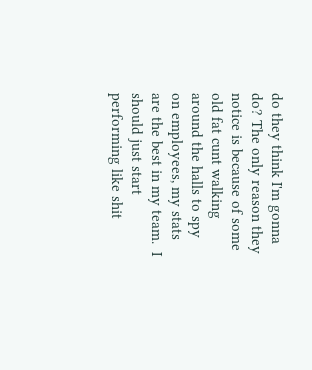do they think I'm gonna do? The only reason they notice is because of some old fat cunt walking around the halls to spy on employees, my stats are the best in my team.  I should just start performing like shit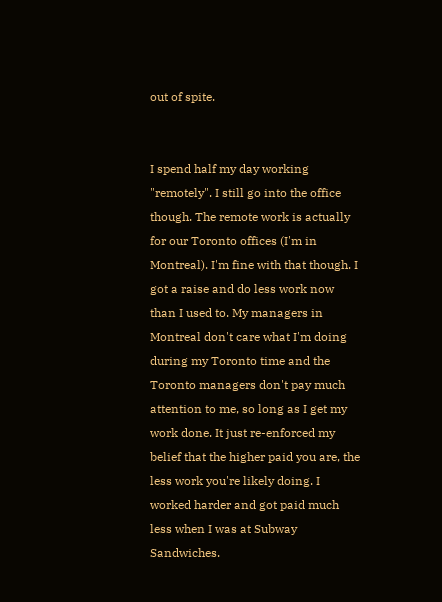out of spite.


I spend half my day working "remotely". I still go into the office though. The remote work is actually for our Toronto offices (I'm in Montreal). I'm fine with that though. I got a raise and do less work now than I used to. My managers in Montreal don't care what I'm doing during my Toronto time and the Toronto managers don't pay much attention to me, so long as I get my work done. It just re-enforced my belief that the higher paid you are, the less work you're likely doing. I worked harder and got paid much less when I was at Subway Sandwiches.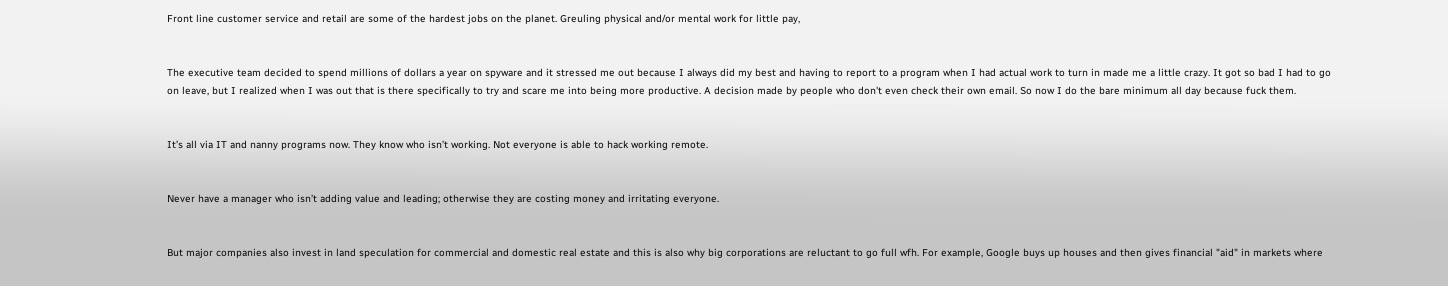Front line customer service and retail are some of the hardest jobs on the planet. Greuling physical and/or mental work for little pay,


The executive team decided to spend millions of dollars a year on spyware and it stressed me out because I always did my best and having to report to a program when I had actual work to turn in made me a little crazy. It got so bad I had to go on leave, but I realized when I was out that is there specifically to try and scare me into being more productive. A decision made by people who don't even check their own email. So now I do the bare minimum all day because fuck them.


It’s all via IT and nanny programs now. They know who isn’t working. Not everyone is able to hack working remote.


Never have a manager who isn’t adding value and leading; otherwise they are costing money and irritating everyone.


But major companies also invest in land speculation for commercial and domestic real estate and this is also why big corporations are reluctant to go full wfh. For example, Google buys up houses and then gives financial "aid" in markets where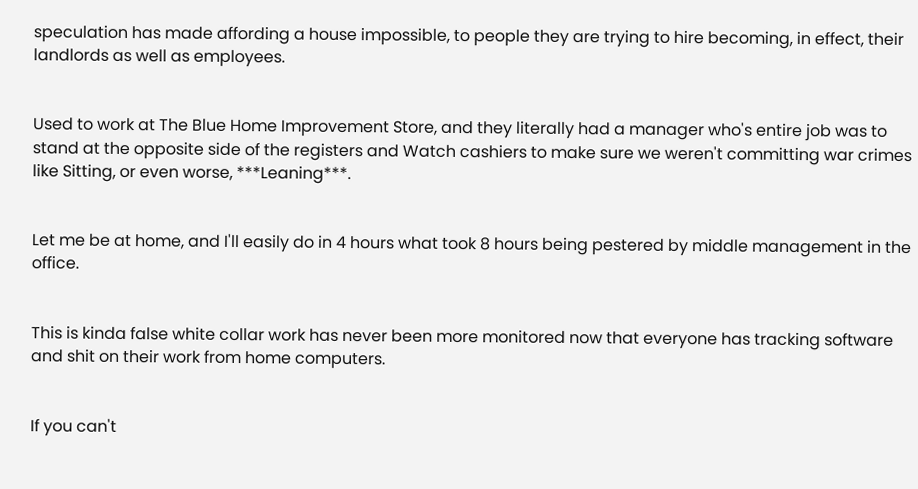speculation has made affording a house impossible, to people they are trying to hire becoming, in effect, their landlords as well as employees.


Used to work at The Blue Home Improvement Store, and they literally had a manager who's entire job was to stand at the opposite side of the registers and Watch cashiers to make sure we weren't committing war crimes like Sitting, or even worse, ***Leaning***.


Let me be at home, and I'll easily do in 4 hours what took 8 hours being pestered by middle management in the office.


This is kinda false white collar work has never been more monitored now that everyone has tracking software and shit on their work from home computers.


If you can't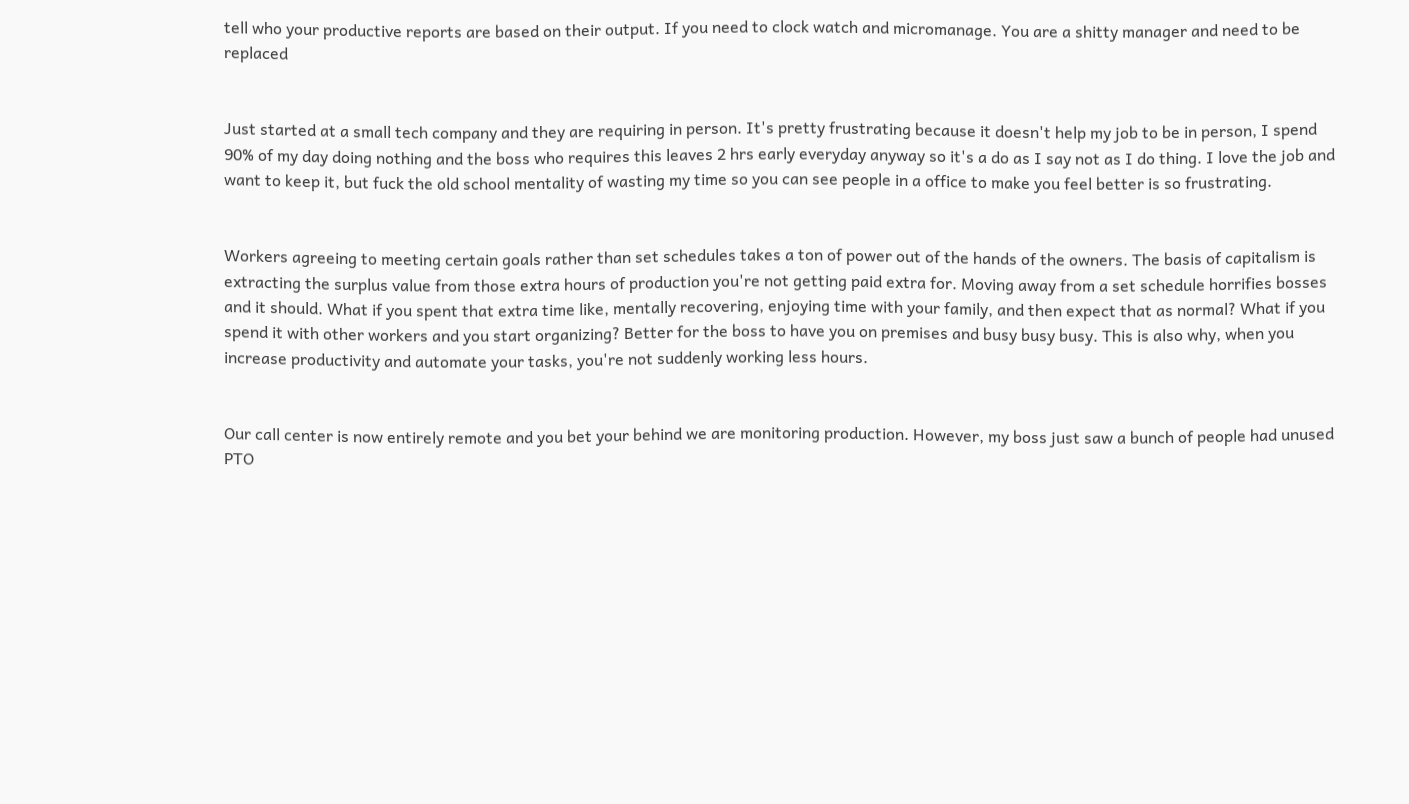tell who your productive reports are based on their output. If you need to clock watch and micromanage. You are a shitty manager and need to be replaced


Just started at a small tech company and they are requiring in person. It's pretty frustrating because it doesn't help my job to be in person, I spend 90% of my day doing nothing and the boss who requires this leaves 2 hrs early everyday anyway so it's a do as I say not as I do thing. I love the job and want to keep it, but fuck the old school mentality of wasting my time so you can see people in a office to make you feel better is so frustrating.


Workers agreeing to meeting certain goals rather than set schedules takes a ton of power out of the hands of the owners. The basis of capitalism is extracting the surplus value from those extra hours of production you're not getting paid extra for. Moving away from a set schedule horrifies bosses and it should. What if you spent that extra time like, mentally recovering, enjoying time with your family, and then expect that as normal? What if you spend it with other workers and you start organizing? Better for the boss to have you on premises and busy busy busy. This is also why, when you increase productivity and automate your tasks, you're not suddenly working less hours.


Our call center is now entirely remote and you bet your behind we are monitoring production. However, my boss just saw a bunch of people had unused PTO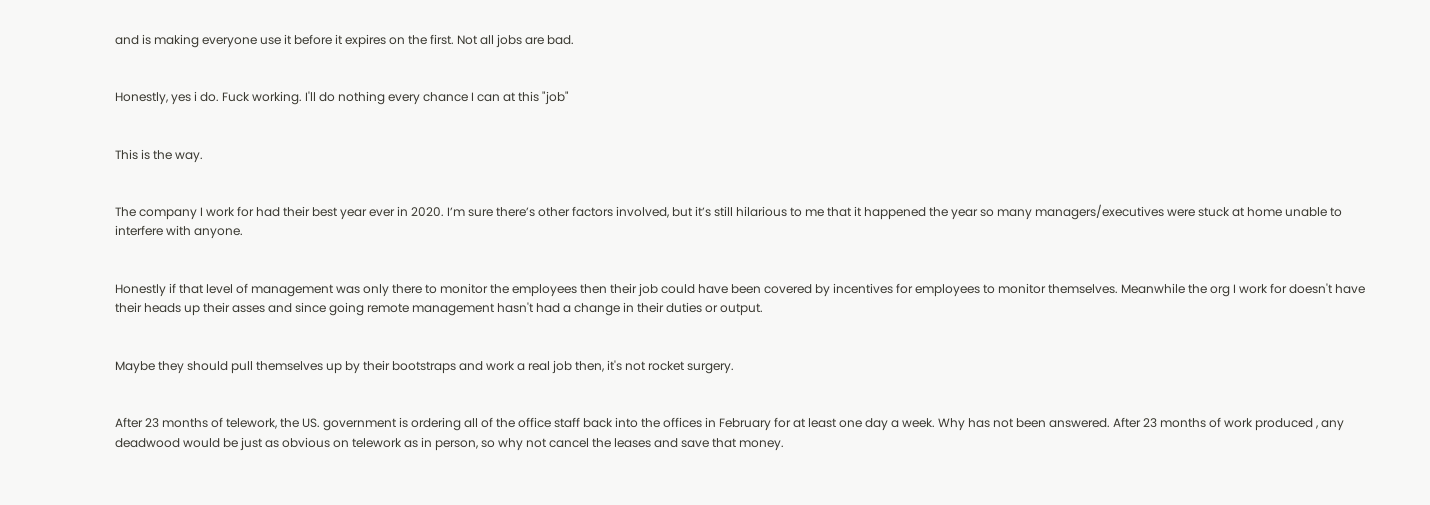and is making everyone use it before it expires on the first. Not all jobs are bad.


Honestly, yes i do. Fuck working. I'll do nothing every chance I can at this "job"


This is the way.


The company I work for had their best year ever in 2020. I’m sure there’s other factors involved, but it’s still hilarious to me that it happened the year so many managers/executives were stuck at home unable to interfere with anyone.


Honestly if that level of management was only there to monitor the employees then their job could have been covered by incentives for employees to monitor themselves. Meanwhile the org I work for doesn't have their heads up their asses and since going remote management hasn't had a change in their duties or output.


Maybe they should pull themselves up by their bootstraps and work a real job then, it's not rocket surgery.


After 23 months of telework, the US. government is ordering all of the office staff back into the offices in February for at least one day a week. Why has not been answered. After 23 months of work produced , any deadwood would be just as obvious on telework as in person, so why not cancel the leases and save that money.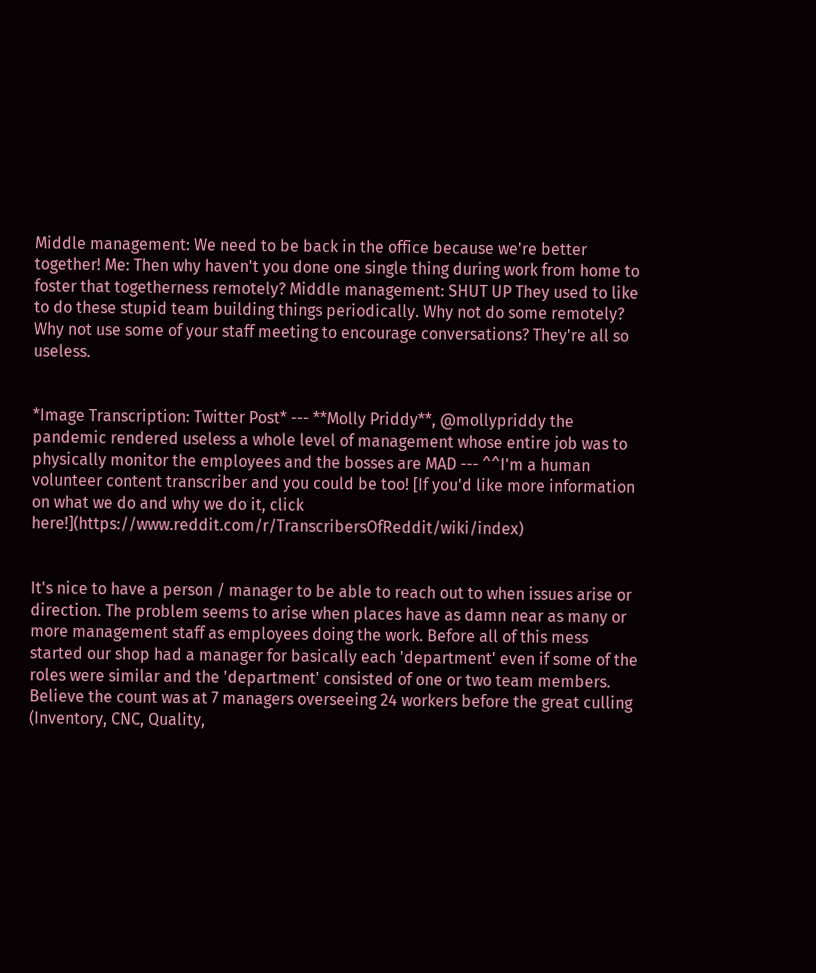Middle management: We need to be back in the office because we're better together! Me: Then why haven't you done one single thing during work from home to foster that togetherness remotely? Middle management: SHUT UP They used to like to do these stupid team building things periodically. Why not do some remotely? Why not use some of your staff meeting to encourage conversations? They're all so useless.


*Image Transcription: Twitter Post* --- **Molly Priddy**, @mollypriddy the pandemic rendered useless a whole level of management whose entire job was to physically monitor the employees and the bosses are MAD --- ^^I'm a human volunteer content transcriber and you could be too! [If you'd like more information on what we do and why we do it, click here!](https://www.reddit.com/r/TranscribersOfReddit/wiki/index)


It's nice to have a person / manager to be able to reach out to when issues arise or direction. The problem seems to arise when places have as damn near as many or more management staff as employees doing the work. Before all of this mess started our shop had a manager for basically each 'department' even if some of the roles were similar and the 'department' consisted of one or two team members. Believe the count was at 7 managers overseeing 24 workers before the great culling (Inventory, CNC, Quality,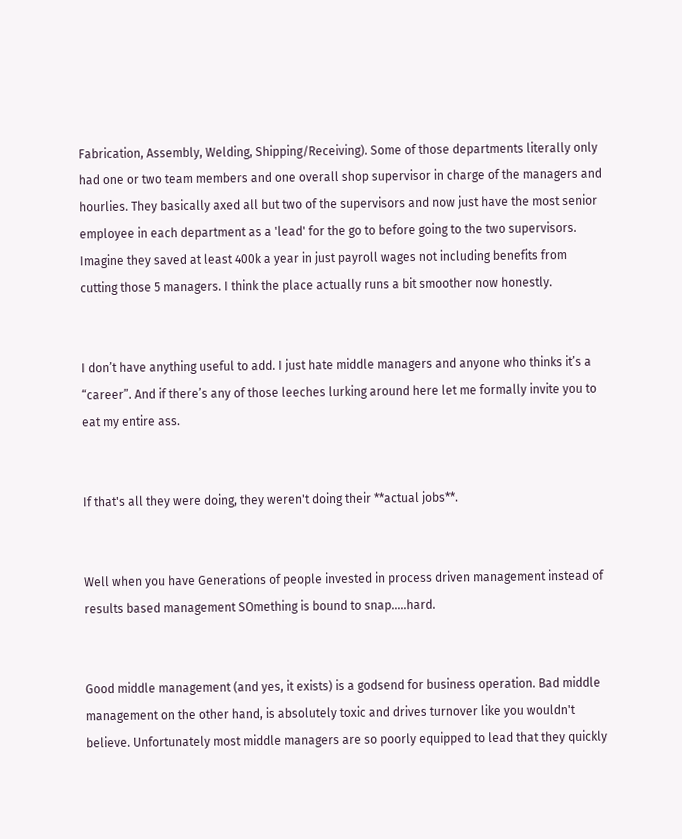Fabrication, Assembly, Welding, Shipping/Receiving). Some of those departments literally only had one or two team members and one overall shop supervisor in charge of the managers and hourlies. They basically axed all but two of the supervisors and now just have the most senior employee in each department as a 'lead' for the go to before going to the two supervisors. Imagine they saved at least 400k a year in just payroll wages not including benefits from cutting those 5 managers. I think the place actually runs a bit smoother now honestly.


I don’t have anything useful to add. I just hate middle managers and anyone who thinks it’s a “career”. And if there’s any of those leeches lurking around here let me formally invite you to eat my entire ass.


If that's all they were doing, they weren't doing their **actual jobs**.


Well when you have Generations of people invested in process driven management instead of results based management SOmething is bound to snap.....hard.


Good middle management (and yes, it exists) is a godsend for business operation. Bad middle management on the other hand, is absolutely toxic and drives turnover like you wouldn't believe. Unfortunately most middle managers are so poorly equipped to lead that they quickly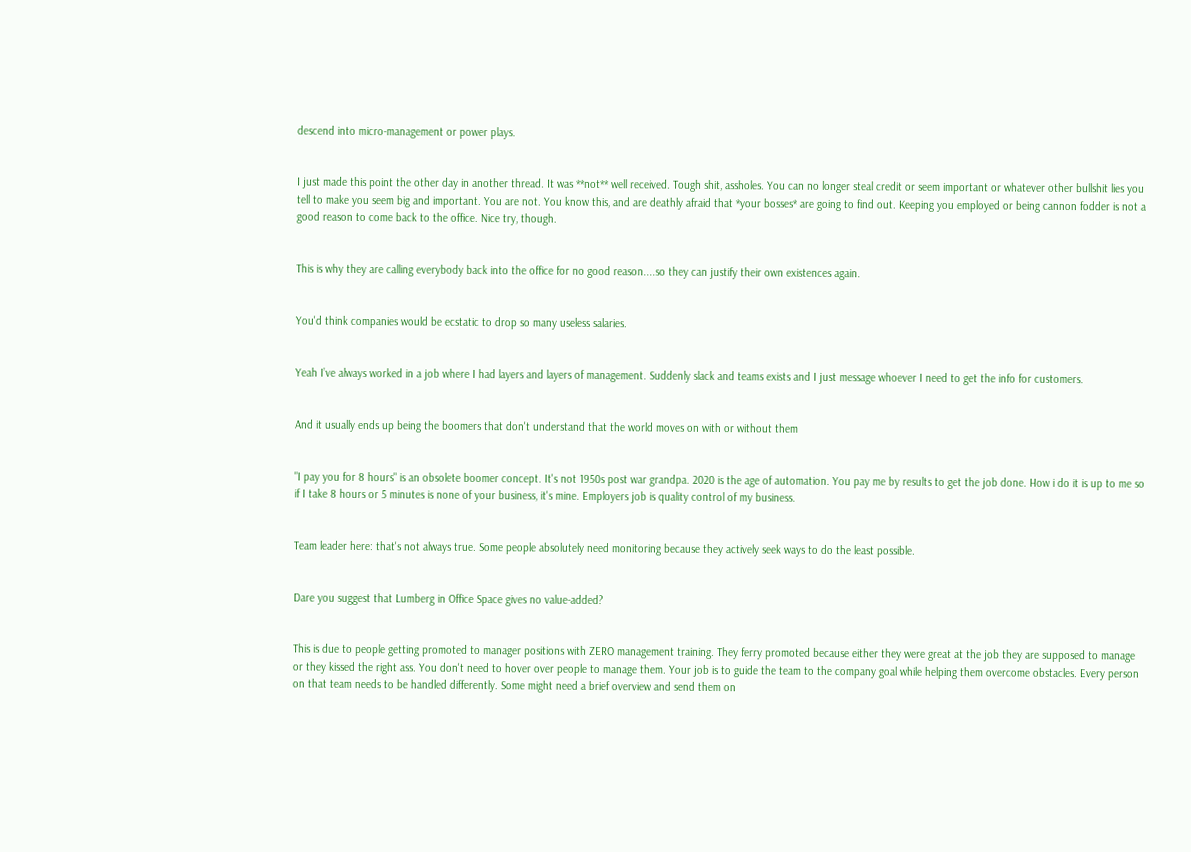descend into micro-management or power plays.


I just made this point the other day in another thread. It was **not** well received. Tough shit, assholes. You can no longer steal credit or seem important or whatever other bullshit lies you tell to make you seem big and important. You are not. You know this, and are deathly afraid that *your bosses* are going to find out. Keeping you employed or being cannon fodder is not a good reason to come back to the office. Nice try, though.


This is why they are calling everybody back into the office for no good reason....so they can justify their own existences again.


You'd think companies would be ecstatic to drop so many useless salaries.


Yeah I’ve always worked in a job where I had layers and layers of management. Suddenly slack and teams exists and I just message whoever I need to get the info for customers.


And it usually ends up being the boomers that don't understand that the world moves on with or without them


"I pay you for 8 hours" is an obsolete boomer concept. It's not 1950s post war grandpa. 2020 is the age of automation. You pay me by results to get the job done. How i do it is up to me so if I take 8 hours or 5 minutes is none of your business, it's mine. Employers job is quality control of my business.


Team leader here: that's not always true. Some people absolutely need monitoring because they actively seek ways to do the least possible.


Dare you suggest that Lumberg in Office Space gives no value-added?


This is due to people getting promoted to manager positions with ZERO management training. They ferry promoted because either they were great at the job they are supposed to manage or they kissed the right ass. You don't need to hover over people to manage them. Your job is to guide the team to the company goal while helping them overcome obstacles. Every person on that team needs to be handled differently. Some might need a brief overview and send them on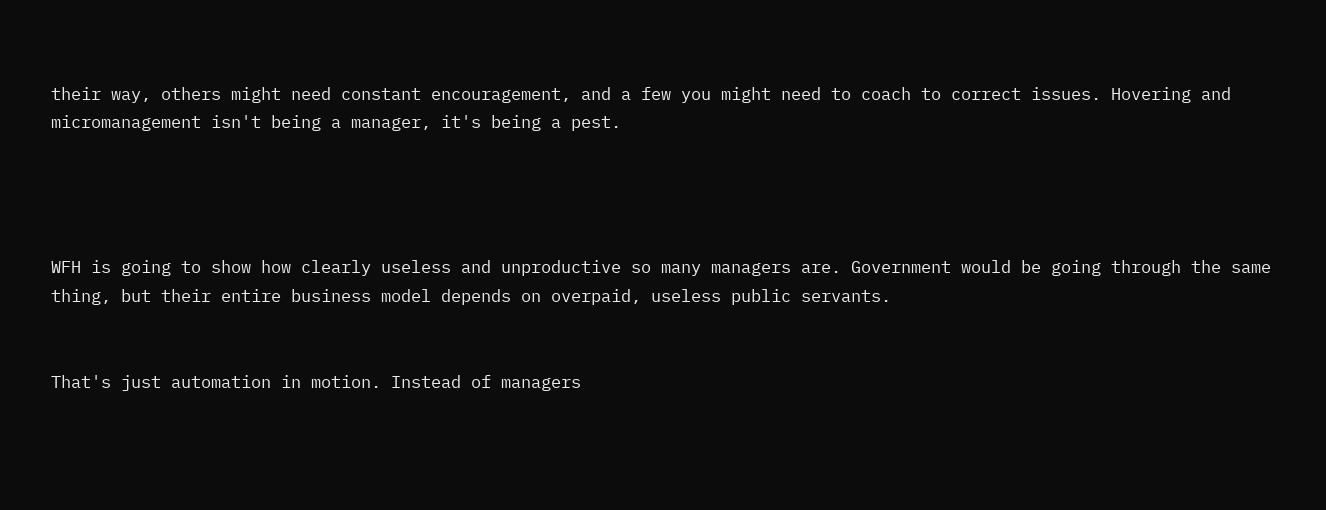their way, others might need constant encouragement, and a few you might need to coach to correct issues. Hovering and micromanagement isn't being a manager, it's being a pest.




WFH is going to show how clearly useless and unproductive so many managers are. Government would be going through the same thing, but their entire business model depends on overpaid, useless public servants.


That's just automation in motion. Instead of managers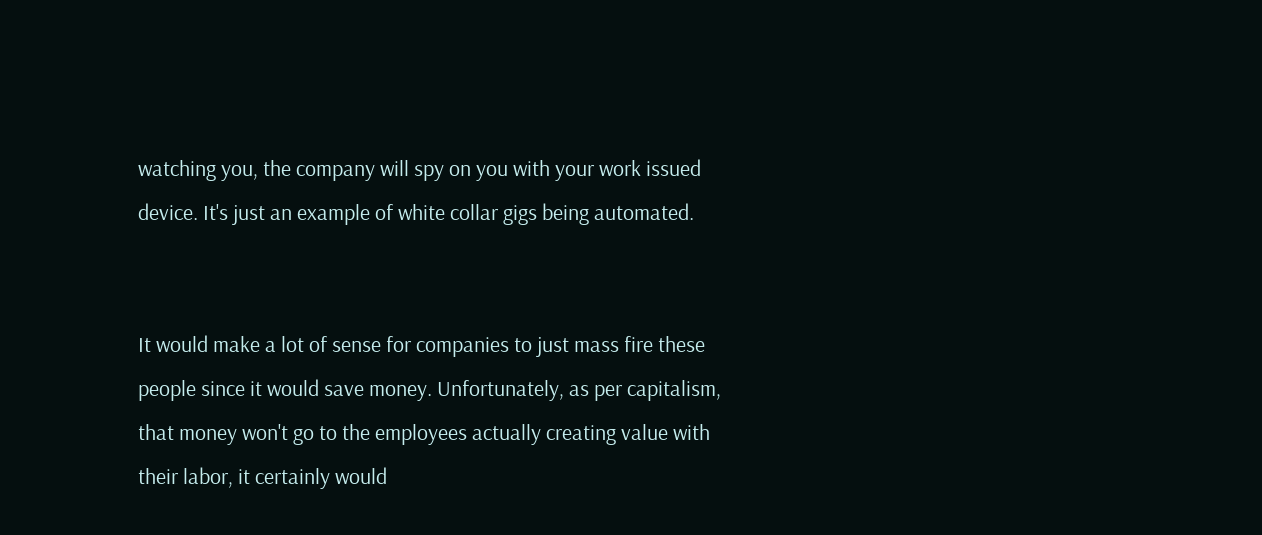watching you, the company will spy on you with your work issued device. It's just an example of white collar gigs being automated.


It would make a lot of sense for companies to just mass fire these people since it would save money. Unfortunately, as per capitalism, that money won't go to the employees actually creating value with their labor, it certainly would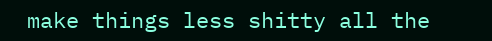make things less shitty all the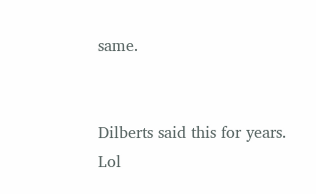same.


Dilberts said this for years. Lol